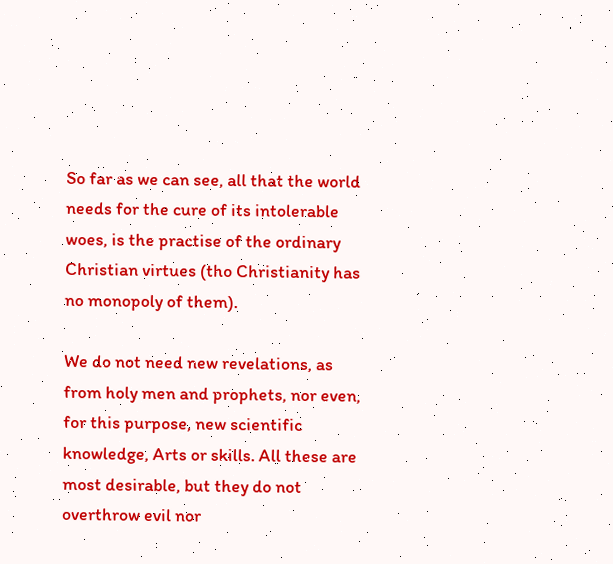So far as we can see, all that the world needs for the cure of its intolerable woes, is the practise of the ordinary Christian virtues (tho Christianity has no monopoly of them).

We do not need new revelations, as from holy men and prophets, nor even, for this purpose, new scientific knowledge, Arts or skills. All these are most desirable, but they do not overthrow evil nor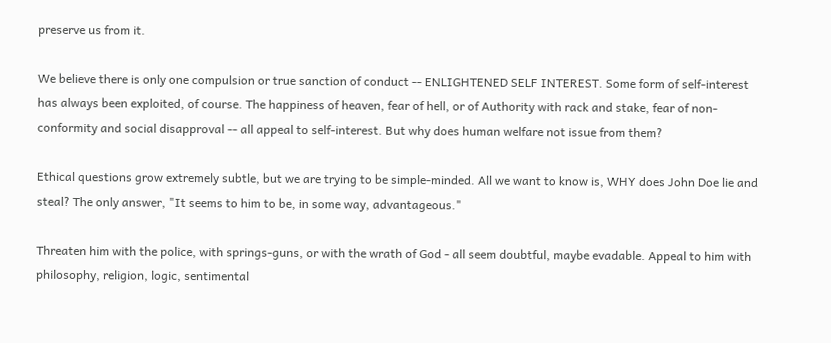preserve us from it.

We believe there is only one compulsion or true sanction of conduct -- ENLIGHTENED SELF INTEREST. Some form of self-interest has always been exploited, of course. The happiness of heaven, fear of hell, or of Authority with rack and stake, fear of non-conformity and social disapproval -- all appeal to self-interest. But why does human welfare not issue from them?

Ethical questions grow extremely subtle, but we are trying to be simple-minded. All we want to know is, WHY does John Doe lie and steal? The only answer, "It seems to him to be, in some way, advantageous."

Threaten him with the police, with springs-guns, or with the wrath of God - all seem doubtful, maybe evadable. Appeal to him with philosophy, religion, logic, sentimental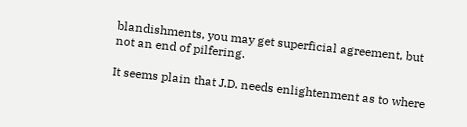blandishments, you may get superficial agreement, but not an end of pilfering.

It seems plain that J.D. needs enlightenment as to where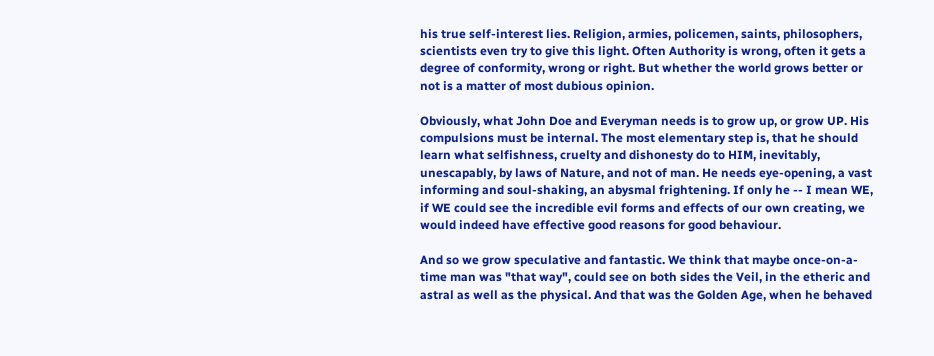his true self-interest lies. Religion, armies, policemen, saints, philosophers, scientists even try to give this light. Often Authority is wrong, often it gets a degree of conformity, wrong or right. But whether the world grows better or not is a matter of most dubious opinion.

Obviously, what John Doe and Everyman needs is to grow up, or grow UP. His compulsions must be internal. The most elementary step is, that he should learn what selfishness, cruelty and dishonesty do to HIM, inevitably, unescapably, by laws of Nature, and not of man. He needs eye-opening, a vast informing and soul-shaking, an abysmal frightening. If only he -- I mean WE, if WE could see the incredible evil forms and effects of our own creating, we would indeed have effective good reasons for good behaviour.

And so we grow speculative and fantastic. We think that maybe once-on-a-time man was "that way", could see on both sides the Veil, in the etheric and astral as well as the physical. And that was the Golden Age, when he behaved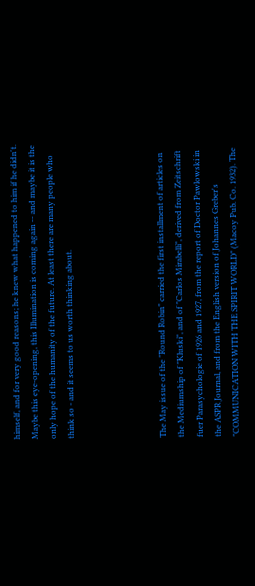himself, and for very good reasons; he knew what happened to him if he didn't. Maybe this eye-opening, this Illumination is coming again -- and maybe it is the only hope of the humanity of the future. At least there are many people who think so - and it seems to us worth thinking about.




The May issue of the "Round Robin" carried the first installment of articles on the Mediumship of "Kluski", and of "Carlos Mirabelli", derived from Zeitschrift fuer Parasychologie of 1926 and 1927, from the report of Doctor Pawlowski in the ASPR Journal, and from the English version of Johannes Greber's "COMMUNICATION WITH THE SPIRIT WORLD" (Macoy Pub. Co. 1932). The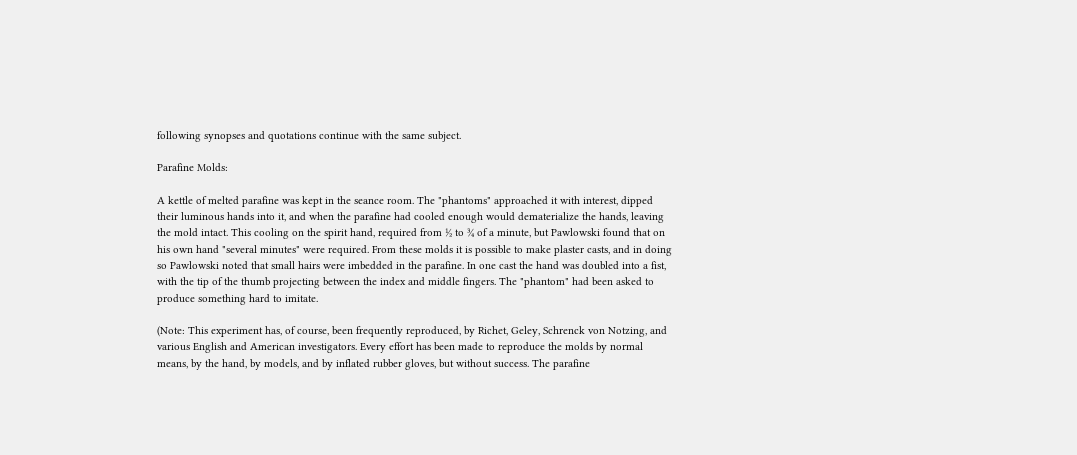following synopses and quotations continue with the same subject.

Parafine Molds:

A kettle of melted parafine was kept in the seance room. The "phantoms" approached it with interest, dipped their luminous hands into it, and when the parafine had cooled enough would dematerialize the hands, leaving the mold intact. This cooling on the spirit hand, required from ½ to ¾ of a minute, but Pawlowski found that on his own hand "several minutes" were required. From these molds it is possible to make plaster casts, and in doing so Pawlowski noted that small hairs were imbedded in the parafine. In one cast the hand was doubled into a fist, with the tip of the thumb projecting between the index and middle fingers. The "phantom" had been asked to produce something hard to imitate.

(Note: This experiment has, of course, been frequently reproduced, by Richet, Geley, Schrenck von Notzing, and various English and American investigators. Every effort has been made to reproduce the molds by normal means, by the hand, by models, and by inflated rubber gloves, but without success. The parafine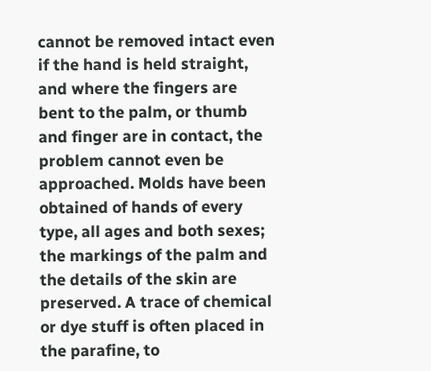cannot be removed intact even if the hand is held straight, and where the fingers are bent to the palm, or thumb and finger are in contact, the problem cannot even be approached. Molds have been obtained of hands of every type, all ages and both sexes; the markings of the palm and the details of the skin are preserved. A trace of chemical or dye stuff is often placed in the parafine, to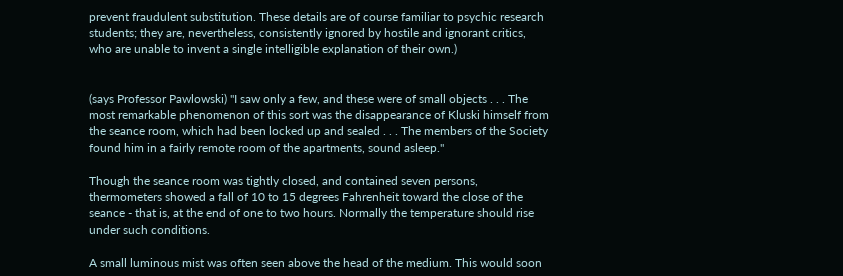prevent fraudulent substitution. These details are of course familiar to psychic research students; they are, nevertheless, consistently ignored by hostile and ignorant critics, who are unable to invent a single intelligible explanation of their own.)


(says Professor Pawlowski) "I saw only a few, and these were of small objects . . . The most remarkable phenomenon of this sort was the disappearance of Kluski himself from the seance room, which had been locked up and sealed . . . The members of the Society found him in a fairly remote room of the apartments, sound asleep."

Though the seance room was tightly closed, and contained seven persons, thermometers showed a fall of 10 to 15 degrees Fahrenheit toward the close of the seance - that is, at the end of one to two hours. Normally the temperature should rise under such conditions.

A small luminous mist was often seen above the head of the medium. This would soon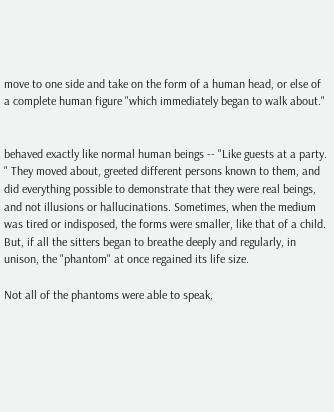move to one side and take on the form of a human head, or else of a complete human figure "which immediately began to walk about."


behaved exactly like normal human beings -- "Like guests at a party. " They moved about, greeted different persons known to them, and did everything possible to demonstrate that they were real beings, and not illusions or hallucinations. Sometimes, when the medium was tired or indisposed, the forms were smaller, like that of a child. But, if all the sitters began to breathe deeply and regularly, in unison, the "phantom" at once regained its life size.

Not all of the phantoms were able to speak,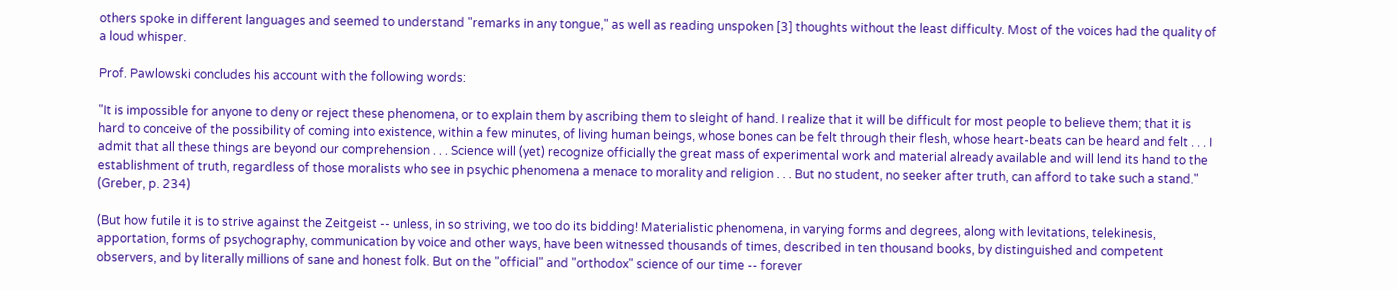others spoke in different languages and seemed to understand "remarks in any tongue," as well as reading unspoken [3] thoughts without the least difficulty. Most of the voices had the quality of a loud whisper.

Prof. Pawlowski concludes his account with the following words:

"It is impossible for anyone to deny or reject these phenomena, or to explain them by ascribing them to sleight of hand. I realize that it will be difficult for most people to believe them; that it is hard to conceive of the possibility of coming into existence, within a few minutes, of living human beings, whose bones can be felt through their flesh, whose heart-beats can be heard and felt . . . I admit that all these things are beyond our comprehension . . . Science will (yet) recognize officially the great mass of experimental work and material already available and will lend its hand to the establishment of truth, regardless of those moralists who see in psychic phenomena a menace to morality and religion . . . But no student, no seeker after truth, can afford to take such a stand." (Greber, p. 234)

(But how futile it is to strive against the Zeitgeist -- unless, in so striving, we too do its bidding! Materialistic phenomena, in varying forms and degrees, along with levitations, telekinesis, apportation, forms of psychography, communication by voice and other ways, have been witnessed thousands of times, described in ten thousand books, by distinguished and competent observers, and by literally millions of sane and honest folk. But on the "official" and "orthodox" science of our time -- forever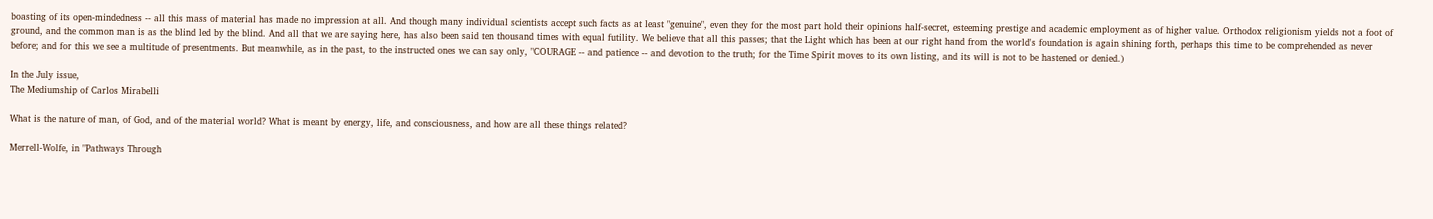boasting of its open-mindedness -- all this mass of material has made no impression at all. And though many individual scientists accept such facts as at least "genuine", even they for the most part hold their opinions half-secret, esteeming prestige and academic employment as of higher value. Orthodox religionism yields not a foot of ground, and the common man is as the blind led by the blind. And all that we are saying here, has also been said ten thousand times with equal futility. We believe that all this passes; that the Light which has been at our right hand from the world's foundation is again shining forth, perhaps this time to be comprehended as never before; and for this we see a multitude of presentments. But meanwhile, as in the past, to the instructed ones we can say only, "COURAGE -- and patience -- and devotion to the truth; for the Time Spirit moves to its own listing, and its will is not to be hastened or denied.)

In the July issue,
The Mediumship of Carlos Mirabelli

What is the nature of man, of God, and of the material world? What is meant by energy, life, and consciousness, and how are all these things related?

Merrell-Wolfe, in "Pathways Through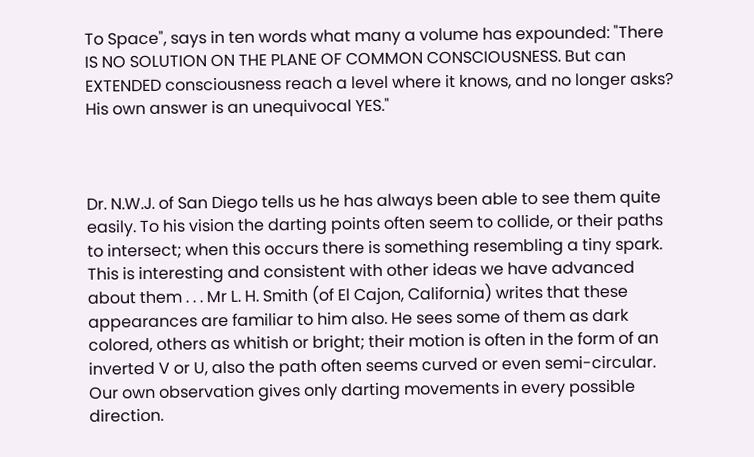To Space", says in ten words what many a volume has expounded: "There IS NO SOLUTION ON THE PLANE OF COMMON CONSCIOUSNESS. But can EXTENDED consciousness reach a level where it knows, and no longer asks? His own answer is an unequivocal YES."



Dr. N.W.J. of San Diego tells us he has always been able to see them quite easily. To his vision the darting points often seem to collide, or their paths to intersect; when this occurs there is something resembling a tiny spark. This is interesting and consistent with other ideas we have advanced about them . . . Mr L. H. Smith (of El Cajon, California) writes that these appearances are familiar to him also. He sees some of them as dark colored, others as whitish or bright; their motion is often in the form of an inverted V or U, also the path often seems curved or even semi-circular. Our own observation gives only darting movements in every possible direction.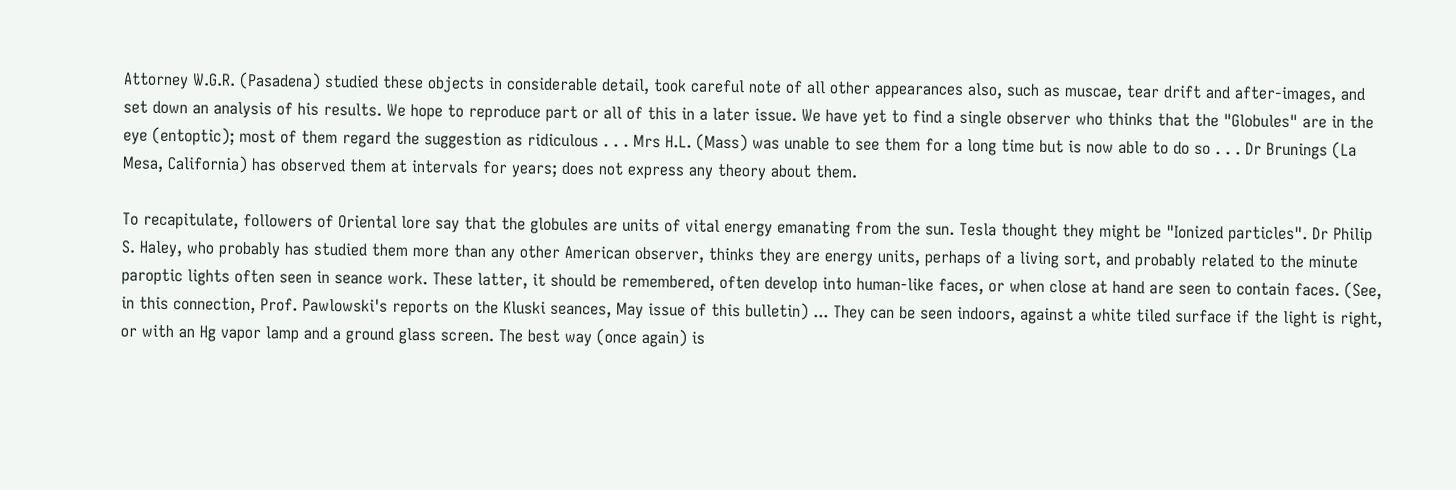Attorney W.G.R. (Pasadena) studied these objects in considerable detail, took careful note of all other appearances also, such as muscae, tear drift and after-images, and set down an analysis of his results. We hope to reproduce part or all of this in a later issue. We have yet to find a single observer who thinks that the "Globules" are in the eye (entoptic); most of them regard the suggestion as ridiculous . . . Mrs H.L. (Mass) was unable to see them for a long time but is now able to do so . . . Dr Brunings (La Mesa, California) has observed them at intervals for years; does not express any theory about them.

To recapitulate, followers of Oriental lore say that the globules are units of vital energy emanating from the sun. Tesla thought they might be "Ionized particles". Dr Philip S. Haley, who probably has studied them more than any other American observer, thinks they are energy units, perhaps of a living sort, and probably related to the minute paroptic lights often seen in seance work. These latter, it should be remembered, often develop into human-like faces, or when close at hand are seen to contain faces. (See, in this connection, Prof. Pawlowski's reports on the Kluski seances, May issue of this bulletin) ... They can be seen indoors, against a white tiled surface if the light is right, or with an Hg vapor lamp and a ground glass screen. The best way (once again) is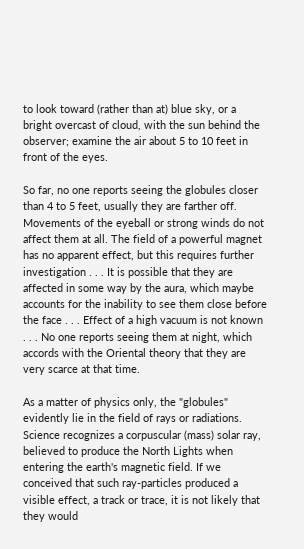to look toward (rather than at) blue sky, or a bright overcast of cloud, with the sun behind the observer; examine the air about 5 to 10 feet in front of the eyes.

So far, no one reports seeing the globules closer than 4 to 5 feet, usually they are farther off. Movements of the eyeball or strong winds do not affect them at all. The field of a powerful magnet has no apparent effect, but this requires further investigation . . . It is possible that they are affected in some way by the aura, which maybe accounts for the inability to see them close before the face . . . Effect of a high vacuum is not known . . . No one reports seeing them at night, which accords with the Oriental theory that they are very scarce at that time.

As a matter of physics only, the "globules" evidently lie in the field of rays or radiations. Science recognizes a corpuscular (mass) solar ray, believed to produce the North Lights when entering the earth's magnetic field. If we conceived that such ray-particles produced a visible effect, a track or trace, it is not likely that they would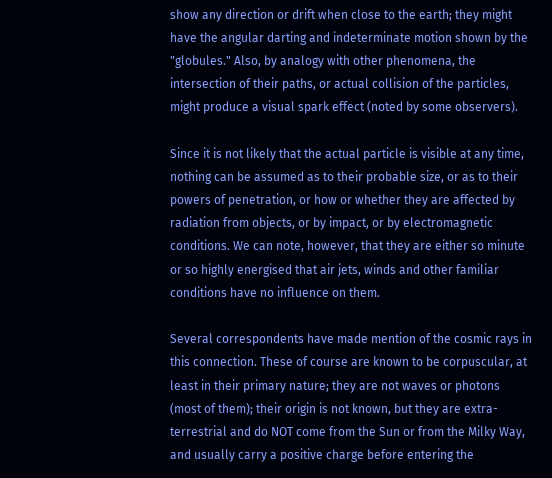show any direction or drift when close to the earth; they might have the angular darting and indeterminate motion shown by the "globules." Also, by analogy with other phenomena, the intersection of their paths, or actual collision of the particles, might produce a visual spark effect (noted by some observers).

Since it is not likely that the actual particle is visible at any time, nothing can be assumed as to their probable size, or as to their powers of penetration, or how or whether they are affected by radiation from objects, or by impact, or by electromagnetic conditions. We can note, however, that they are either so minute or so highly energised that air jets, winds and other familiar conditions have no influence on them.

Several correspondents have made mention of the cosmic rays in this connection. These of course are known to be corpuscular, at least in their primary nature; they are not waves or photons (most of them); their origin is not known, but they are extra-terrestrial and do NOT come from the Sun or from the Milky Way, and usually carry a positive charge before entering the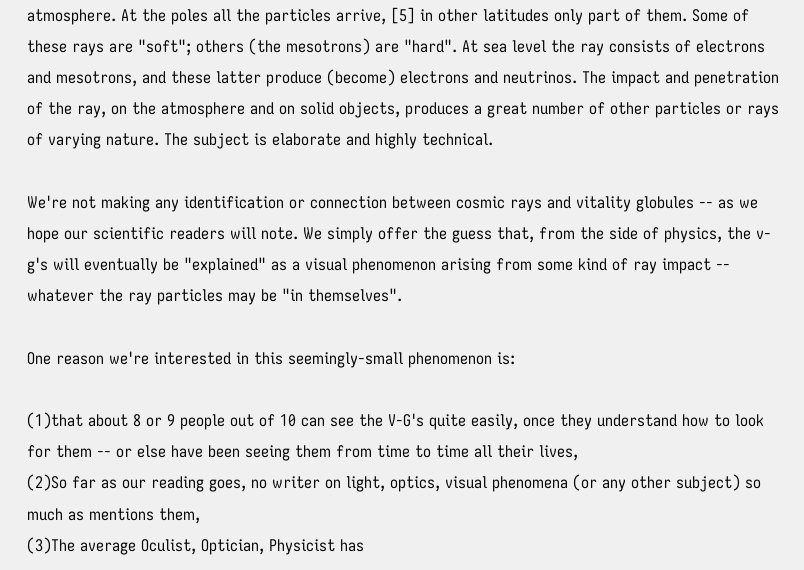atmosphere. At the poles all the particles arrive, [5] in other latitudes only part of them. Some of these rays are "soft"; others (the mesotrons) are "hard". At sea level the ray consists of electrons and mesotrons, and these latter produce (become) electrons and neutrinos. The impact and penetration of the ray, on the atmosphere and on solid objects, produces a great number of other particles or rays of varying nature. The subject is elaborate and highly technical.

We're not making any identification or connection between cosmic rays and vitality globules -- as we hope our scientific readers will note. We simply offer the guess that, from the side of physics, the v-g's will eventually be "explained" as a visual phenomenon arising from some kind of ray impact -- whatever the ray particles may be "in themselves".

One reason we're interested in this seemingly-small phenomenon is:

(1)that about 8 or 9 people out of 10 can see the V-G's quite easily, once they understand how to look for them -- or else have been seeing them from time to time all their lives,
(2)So far as our reading goes, no writer on light, optics, visual phenomena (or any other subject) so much as mentions them,
(3)The average Oculist, Optician, Physicist has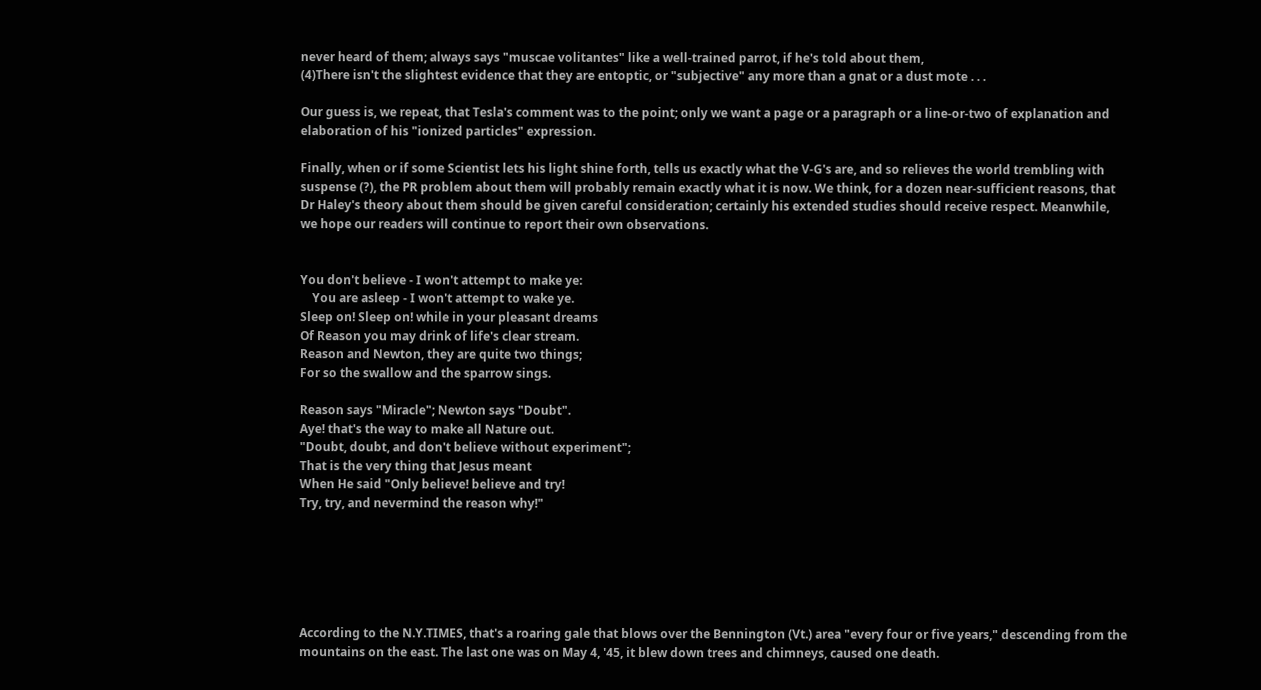never heard of them; always says "muscae volitantes" like a well-trained parrot, if he's told about them,
(4)There isn't the slightest evidence that they are entoptic, or "subjective" any more than a gnat or a dust mote . . .

Our guess is, we repeat, that Tesla's comment was to the point; only we want a page or a paragraph or a line-or-two of explanation and elaboration of his "ionized particles" expression.

Finally, when or if some Scientist lets his light shine forth, tells us exactly what the V-G's are, and so relieves the world trembling with suspense (?), the PR problem about them will probably remain exactly what it is now. We think, for a dozen near-sufficient reasons, that Dr Haley's theory about them should be given careful consideration; certainly his extended studies should receive respect. Meanwhile, we hope our readers will continue to report their own observations.


You don't believe - I won't attempt to make ye:
    You are asleep - I won't attempt to wake ye.
Sleep on! Sleep on! while in your pleasant dreams
Of Reason you may drink of life's clear stream.
Reason and Newton, they are quite two things;
For so the swallow and the sparrow sings.

Reason says "Miracle"; Newton says "Doubt".
Aye! that's the way to make all Nature out.
"Doubt, doubt, and don't believe without experiment";
That is the very thing that Jesus meant
When He said "Only believe! believe and try!
Try, try, and nevermind the reason why!"






According to the N.Y.TIMES, that's a roaring gale that blows over the Bennington (Vt.) area "every four or five years," descending from the mountains on the east. The last one was on May 4, '45, it blew down trees and chimneys, caused one death.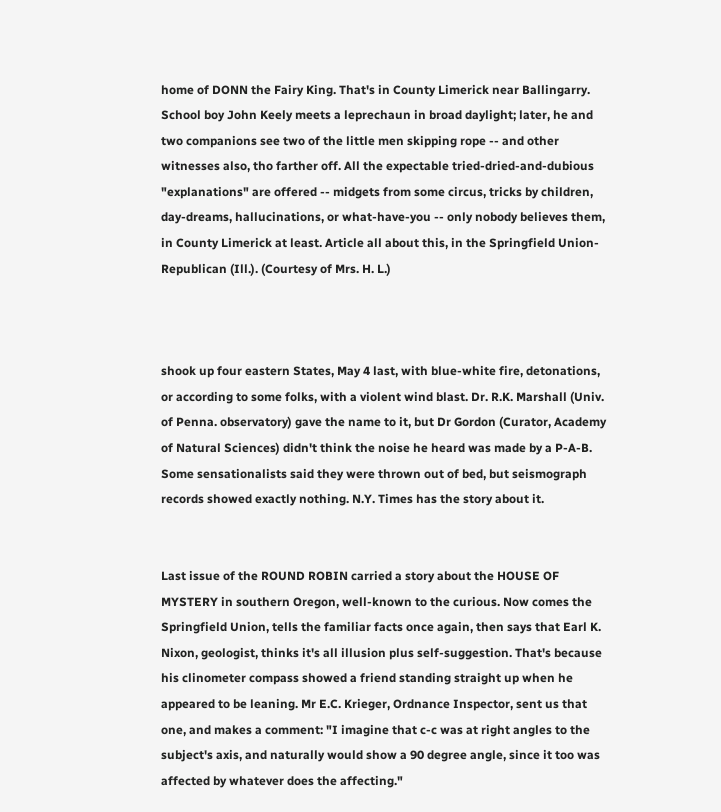home of DONN the Fairy King. That's in County Limerick near Ballingarry. School boy John Keely meets a leprechaun in broad daylight; later, he and two companions see two of the little men skipping rope -- and other witnesses also, tho farther off. All the expectable tried-dried-and-dubious "explanations" are offered -- midgets from some circus, tricks by children, day-dreams, hallucinations, or what-have-you -- only nobody believes them, in County Limerick at least. Article all about this, in the Springfield Union-Republican (Ill.). (Courtesy of Mrs. H. L.)



shook up four eastern States, May 4 last, with blue-white fire, detonations, or according to some folks, with a violent wind blast. Dr. R.K. Marshall (Univ. of Penna. observatory) gave the name to it, but Dr Gordon (Curator, Academy of Natural Sciences) didn't think the noise he heard was made by a P-A-B. Some sensationalists said they were thrown out of bed, but seismograph records showed exactly nothing. N.Y. Times has the story about it.


Last issue of the ROUND ROBIN carried a story about the HOUSE OF MYSTERY in southern Oregon, well-known to the curious. Now comes the Springfield Union, tells the familiar facts once again, then says that Earl K. Nixon, geologist, thinks it's all illusion plus self-suggestion. That's because his clinometer compass showed a friend standing straight up when he appeared to be leaning. Mr E.C. Krieger, Ordnance Inspector, sent us that one, and makes a comment: "I imagine that c-c was at right angles to the subject's axis, and naturally would show a 90 degree angle, since it too was affected by whatever does the affecting."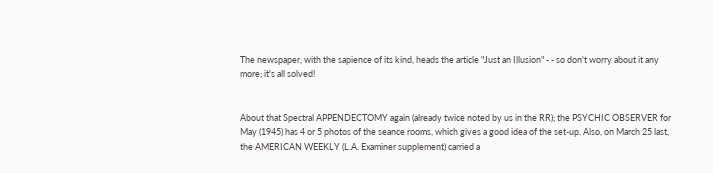The newspaper, with the sapience of its kind, heads the article "Just an Illusion" - - so don't worry about it any more; it's all solved!


About that Spectral APPENDECTOMY again (already twice noted by us in the RR); the PSYCHIC OBSERVER for May (1945) has 4 or 5 photos of the seance rooms, which gives a good idea of the set-up. Also, on March 25 last, the AMERICAN WEEKLY (L.A. Examiner supplement) carried a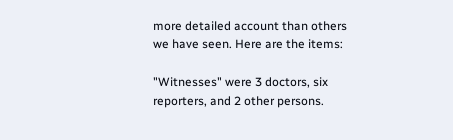more detailed account than others we have seen. Here are the items:

"Witnesses" were 3 doctors, six reporters, and 2 other persons.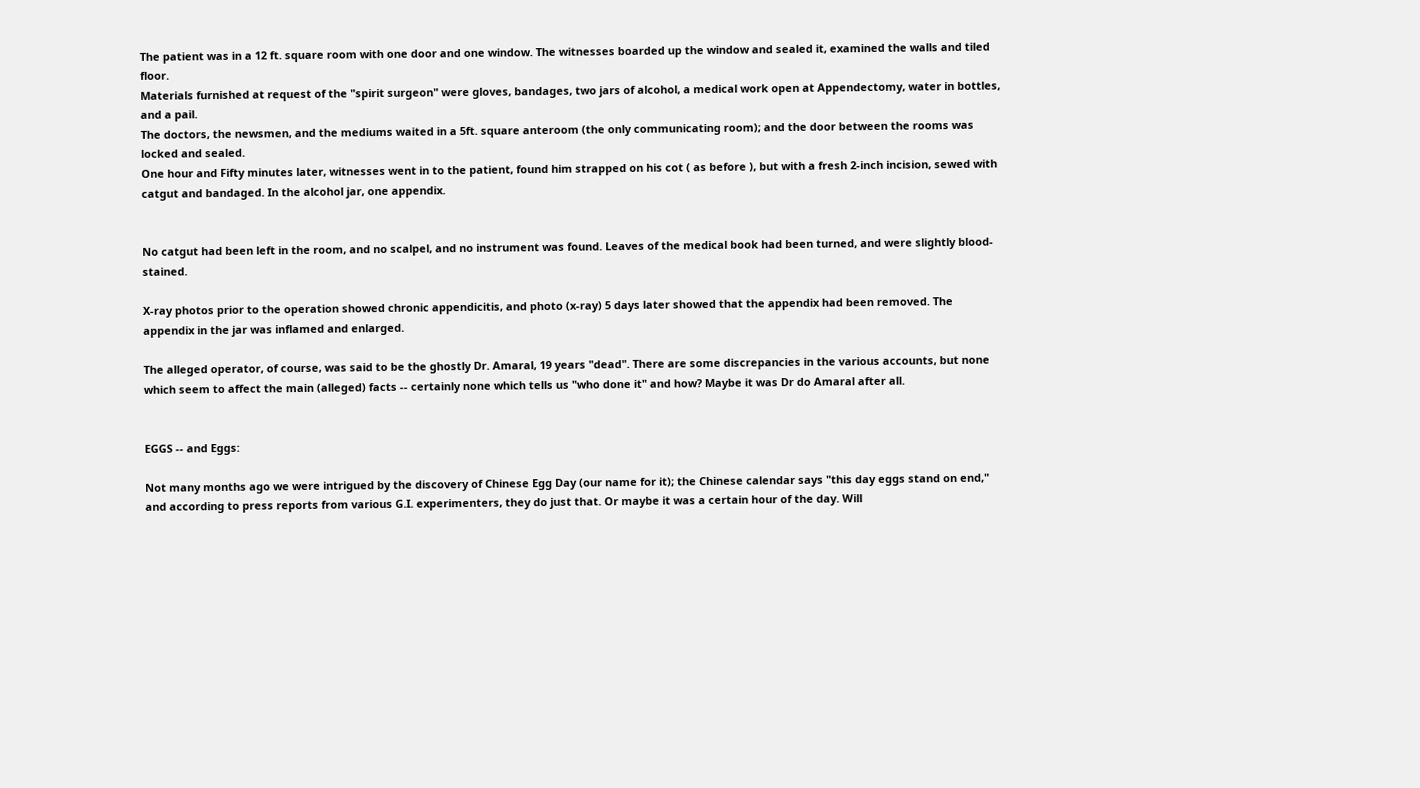The patient was in a 12 ft. square room with one door and one window. The witnesses boarded up the window and sealed it, examined the walls and tiled floor.
Materials furnished at request of the "spirit surgeon" were gloves, bandages, two jars of alcohol, a medical work open at Appendectomy, water in bottles, and a pail.
The doctors, the newsmen, and the mediums waited in a 5ft. square anteroom (the only communicating room); and the door between the rooms was locked and sealed.
One hour and Fifty minutes later, witnesses went in to the patient, found him strapped on his cot ( as before ), but with a fresh 2-inch incision, sewed with catgut and bandaged. In the alcohol jar, one appendix.


No catgut had been left in the room, and no scalpel, and no instrument was found. Leaves of the medical book had been turned, and were slightly blood-stained.

X-ray photos prior to the operation showed chronic appendicitis, and photo (x-ray) 5 days later showed that the appendix had been removed. The appendix in the jar was inflamed and enlarged.

The alleged operator, of course, was said to be the ghostly Dr. Amaral, 19 years "dead". There are some discrepancies in the various accounts, but none which seem to affect the main (alleged) facts -- certainly none which tells us "who done it" and how? Maybe it was Dr do Amaral after all.


EGGS -- and Eggs:

Not many months ago we were intrigued by the discovery of Chinese Egg Day (our name for it); the Chinese calendar says "this day eggs stand on end," and according to press reports from various G.I. experimenters, they do just that. Or maybe it was a certain hour of the day. Will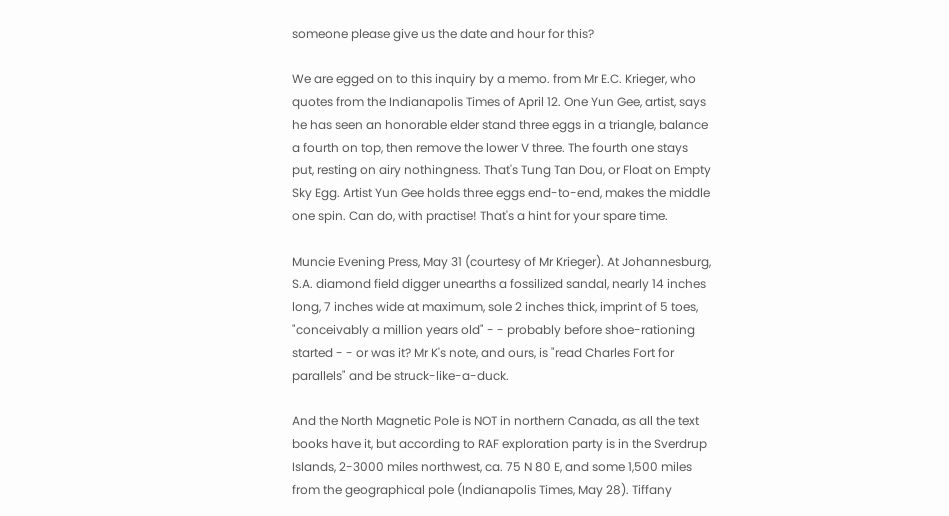someone please give us the date and hour for this?

We are egged on to this inquiry by a memo. from Mr E.C. Krieger, who quotes from the Indianapolis Times of April 12. One Yun Gee, artist, says he has seen an honorable elder stand three eggs in a triangle, balance a fourth on top, then remove the lower V three. The fourth one stays put, resting on airy nothingness. That's Tung Tan Dou, or Float on Empty Sky Egg. Artist Yun Gee holds three eggs end-to-end, makes the middle one spin. Can do, with practise! That's a hint for your spare time.

Muncie Evening Press, May 31 (courtesy of Mr Krieger). At Johannesburg, S.A. diamond field digger unearths a fossilized sandal, nearly 14 inches long, 7 inches wide at maximum, sole 2 inches thick, imprint of 5 toes, "conceivably a million years old" - - probably before shoe-rationing started - - or was it? Mr K's note, and ours, is "read Charles Fort for parallels" and be struck-like-a-duck.

And the North Magnetic Pole is NOT in northern Canada, as all the text books have it, but according to RAF exploration party is in the Sverdrup Islands, 2-3000 miles northwest, ca. 75 N 80 E, and some 1,500 miles from the geographical pole (Indianapolis Times, May 28). Tiffany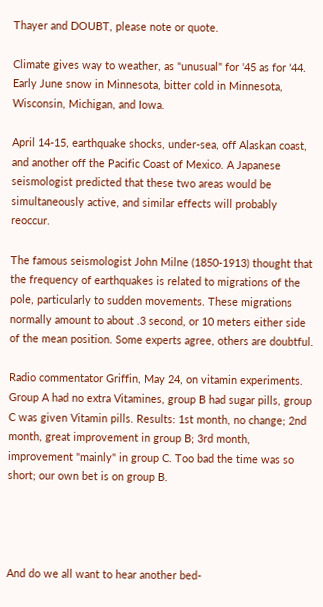Thayer and DOUBT, please note or quote.

Climate gives way to weather, as "unusual" for '45 as for '44. Early June snow in Minnesota, bitter cold in Minnesota, Wisconsin, Michigan, and Iowa.

April 14-15, earthquake shocks, under-sea, off Alaskan coast, and another off the Pacific Coast of Mexico. A Japanese seismologist predicted that these two areas would be simultaneously active, and similar effects will probably reoccur.

The famous seismologist John Milne (1850-1913) thought that the frequency of earthquakes is related to migrations of the pole, particularly to sudden movements. These migrations normally amount to about .3 second, or 10 meters either side of the mean position. Some experts agree, others are doubtful.

Radio commentator Griffin, May 24, on vitamin experiments. Group A had no extra Vitamines, group B had sugar pills, group C was given Vitamin pills. Results: 1st month, no change; 2nd month, great improvement in group B; 3rd month, improvement "mainly" in group C. Too bad the time was so short; our own bet is on group B.




And do we all want to hear another bed-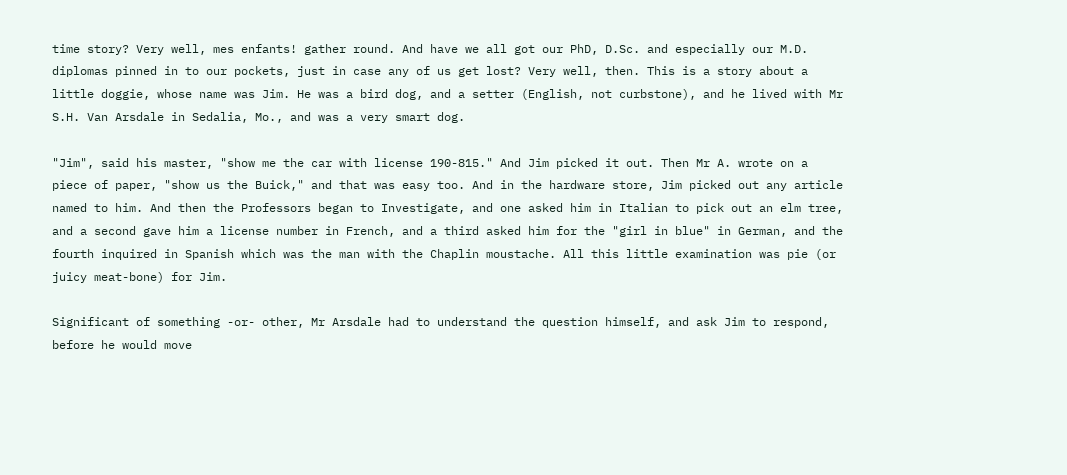time story? Very well, mes enfants! gather round. And have we all got our PhD, D.Sc. and especially our M.D. diplomas pinned in to our pockets, just in case any of us get lost? Very well, then. This is a story about a little doggie, whose name was Jim. He was a bird dog, and a setter (English, not curbstone), and he lived with Mr S.H. Van Arsdale in Sedalia, Mo., and was a very smart dog.

"Jim", said his master, "show me the car with license 190-815." And Jim picked it out. Then Mr A. wrote on a piece of paper, "show us the Buick," and that was easy too. And in the hardware store, Jim picked out any article named to him. And then the Professors began to Investigate, and one asked him in Italian to pick out an elm tree, and a second gave him a license number in French, and a third asked him for the "girl in blue" in German, and the fourth inquired in Spanish which was the man with the Chaplin moustache. All this little examination was pie (or juicy meat-bone) for Jim.

Significant of something -or- other, Mr Arsdale had to understand the question himself, and ask Jim to respond, before he would move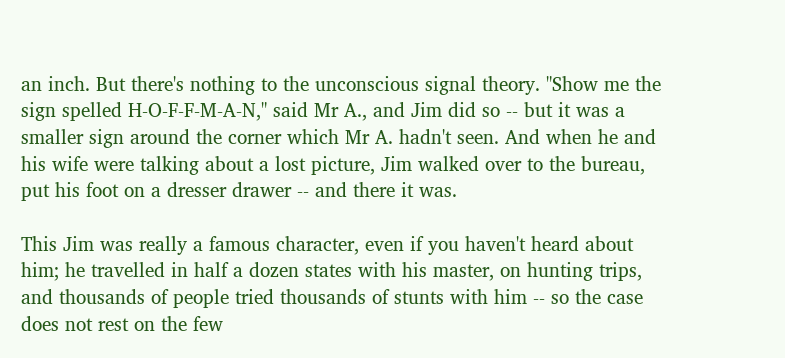an inch. But there's nothing to the unconscious signal theory. "Show me the sign spelled H-O-F-F-M-A-N," said Mr A., and Jim did so -- but it was a smaller sign around the corner which Mr A. hadn't seen. And when he and his wife were talking about a lost picture, Jim walked over to the bureau, put his foot on a dresser drawer -- and there it was.

This Jim was really a famous character, even if you haven't heard about him; he travelled in half a dozen states with his master, on hunting trips, and thousands of people tried thousands of stunts with him -- so the case does not rest on the few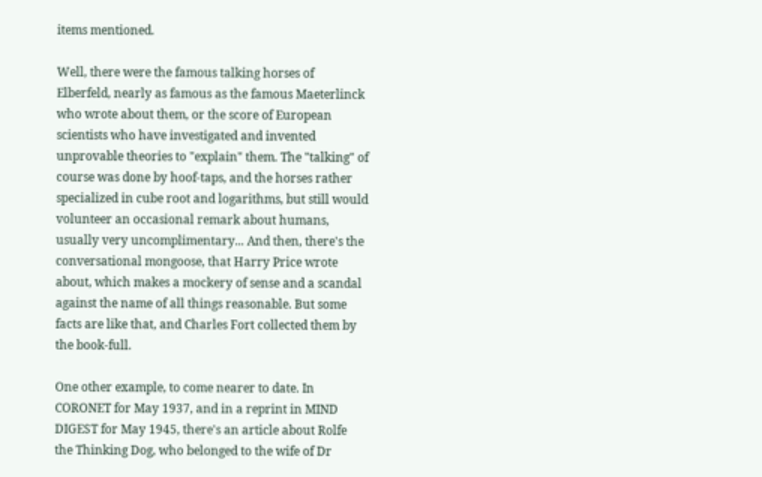items mentioned.

Well, there were the famous talking horses of Elberfeld, nearly as famous as the famous Maeterlinck who wrote about them, or the score of European scientists who have investigated and invented unprovable theories to "explain" them. The "talking" of course was done by hoof-taps, and the horses rather specialized in cube root and logarithms, but still would volunteer an occasional remark about humans, usually very uncomplimentary... And then, there's the conversational mongoose, that Harry Price wrote about, which makes a mockery of sense and a scandal against the name of all things reasonable. But some facts are like that, and Charles Fort collected them by the book-full.

One other example, to come nearer to date. In CORONET for May 1937, and in a reprint in MIND DIGEST for May 1945, there's an article about Rolfe the Thinking Dog, who belonged to the wife of Dr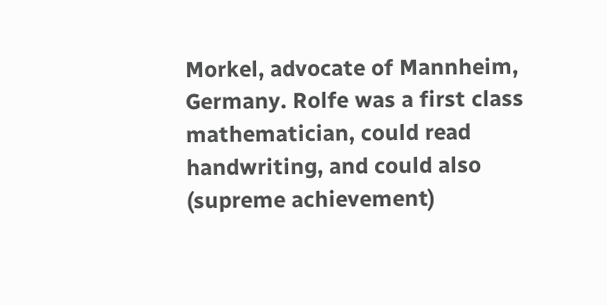Morkel, advocate of Mannheim, Germany. Rolfe was a first class mathematician, could read handwriting, and could also (supreme achievement)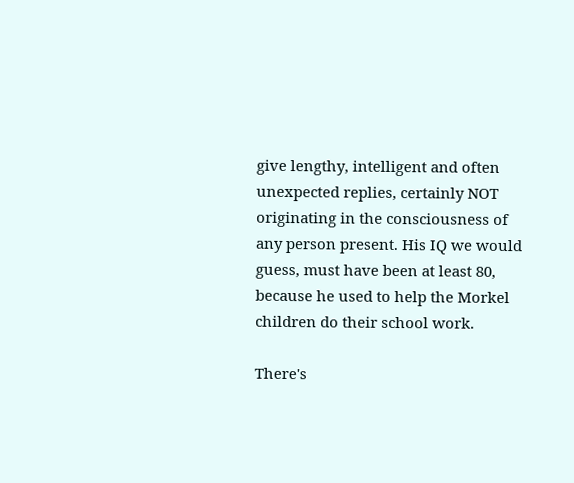give lengthy, intelligent and often unexpected replies, certainly NOT originating in the consciousness of any person present. His IQ we would guess, must have been at least 80, because he used to help the Morkel children do their school work.

There's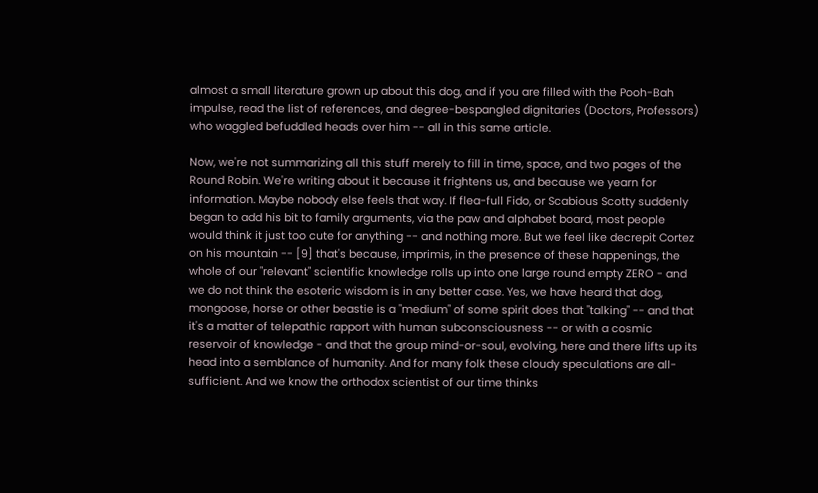almost a small literature grown up about this dog, and if you are filled with the Pooh-Bah impulse, read the list of references, and degree-bespangled dignitaries (Doctors, Professors) who waggled befuddled heads over him -- all in this same article.

Now, we're not summarizing all this stuff merely to fill in time, space, and two pages of the Round Robin. We're writing about it because it frightens us, and because we yearn for information. Maybe nobody else feels that way. If flea-full Fido, or Scabious Scotty suddenly began to add his bit to family arguments, via the paw and alphabet board, most people would think it just too cute for anything -- and nothing more. But we feel like decrepit Cortez on his mountain -- [9] that's because, imprimis, in the presence of these happenings, the whole of our "relevant" scientific knowledge rolls up into one large round empty ZERO - and we do not think the esoteric wisdom is in any better case. Yes, we have heard that dog, mongoose, horse or other beastie is a "medium" of some spirit does that "talking" -- and that it's a matter of telepathic rapport with human subconsciousness -- or with a cosmic reservoir of knowledge - and that the group mind-or-soul, evolving, here and there lifts up its head into a semblance of humanity. And for many folk these cloudy speculations are all-sufficient. And we know the orthodox scientist of our time thinks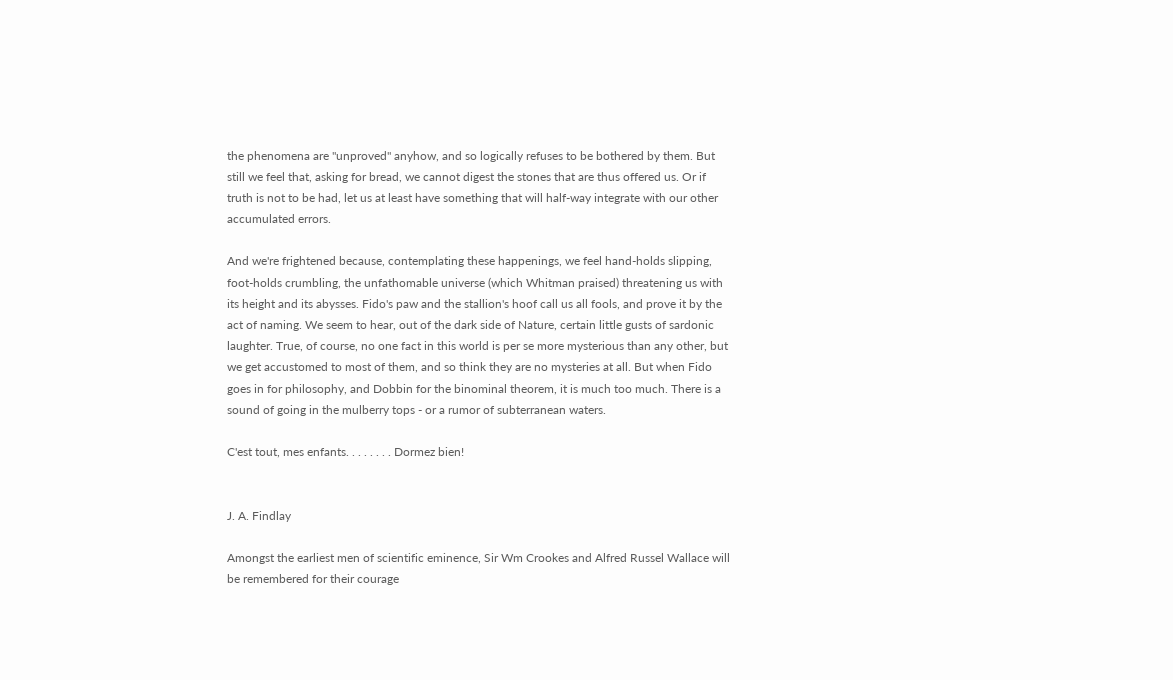the phenomena are "unproved" anyhow, and so logically refuses to be bothered by them. But still we feel that, asking for bread, we cannot digest the stones that are thus offered us. Or if truth is not to be had, let us at least have something that will half-way integrate with our other accumulated errors.

And we're frightened because, contemplating these happenings, we feel hand-holds slipping, foot-holds crumbling, the unfathomable universe (which Whitman praised) threatening us with its height and its abysses. Fido's paw and the stallion's hoof call us all fools, and prove it by the act of naming. We seem to hear, out of the dark side of Nature, certain little gusts of sardonic laughter. True, of course, no one fact in this world is per se more mysterious than any other, but we get accustomed to most of them, and so think they are no mysteries at all. But when Fido goes in for philosophy, and Dobbin for the binominal theorem, it is much too much. There is a sound of going in the mulberry tops - or a rumor of subterranean waters.

C'est tout, mes enfants. . . . . . . . Dormez bien!


J. A. Findlay

Amongst the earliest men of scientific eminence, Sir Wm Crookes and Alfred Russel Wallace will be remembered for their courage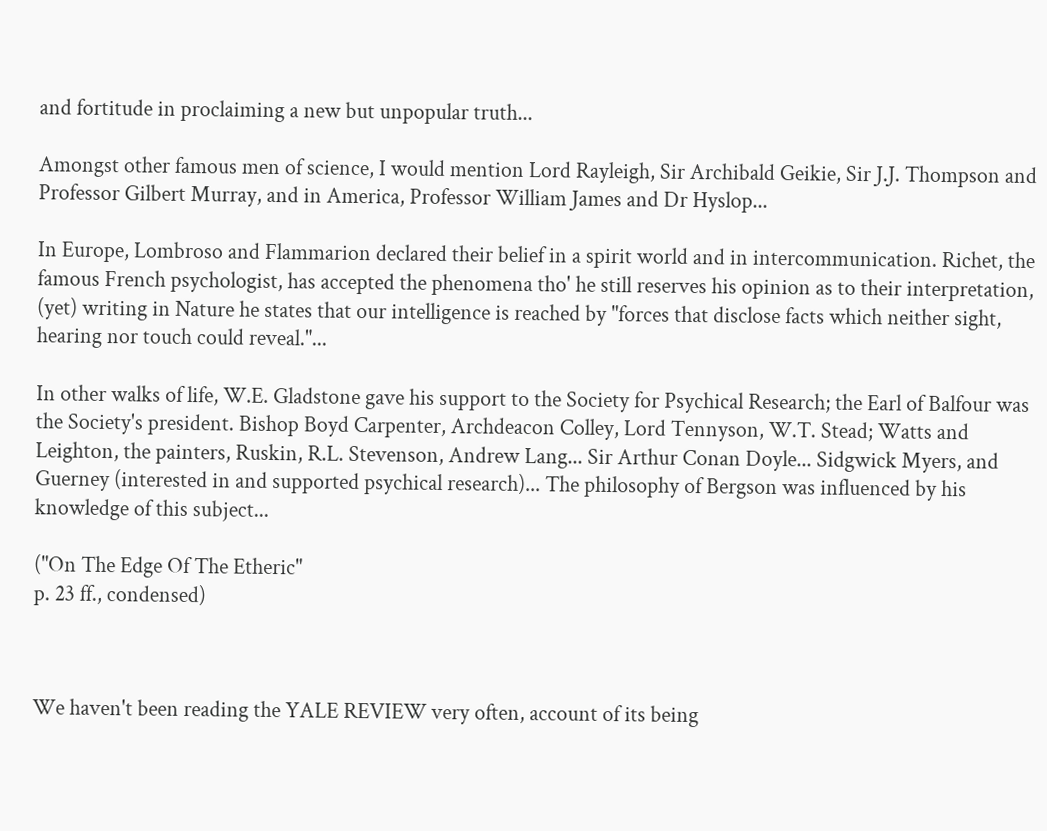and fortitude in proclaiming a new but unpopular truth...

Amongst other famous men of science, I would mention Lord Rayleigh, Sir Archibald Geikie, Sir J.J. Thompson and Professor Gilbert Murray, and in America, Professor William James and Dr Hyslop...

In Europe, Lombroso and Flammarion declared their belief in a spirit world and in intercommunication. Richet, the famous French psychologist, has accepted the phenomena tho' he still reserves his opinion as to their interpretation, (yet) writing in Nature he states that our intelligence is reached by "forces that disclose facts which neither sight, hearing nor touch could reveal."...

In other walks of life, W.E. Gladstone gave his support to the Society for Psychical Research; the Earl of Balfour was the Society's president. Bishop Boyd Carpenter, Archdeacon Colley, Lord Tennyson, W.T. Stead; Watts and Leighton, the painters, Ruskin, R.L. Stevenson, Andrew Lang... Sir Arthur Conan Doyle... Sidgwick Myers, and Guerney (interested in and supported psychical research)... The philosophy of Bergson was influenced by his knowledge of this subject...

("On The Edge Of The Etheric"
p. 23 ff., condensed)



We haven't been reading the YALE REVIEW very often, account of its being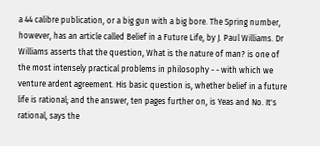a 44 calibre publication, or a big gun with a big bore. The Spring number, however, has an article called Belief in a Future Life, by J. Paul Williams. Dr Williams asserts that the question, What is the nature of man? is one of the most intensely practical problems in philosophy - - with which we venture ardent agreement. His basic question is, whether belief in a future life is rational; and the answer, ten pages further on, is Yeas and No. It's rational, says the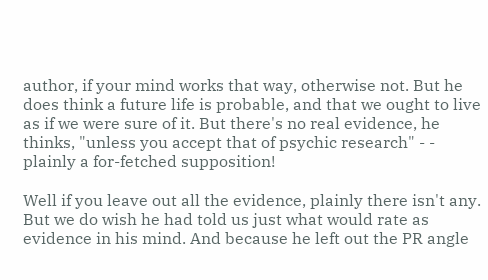author, if your mind works that way, otherwise not. But he does think a future life is probable, and that we ought to live as if we were sure of it. But there's no real evidence, he thinks, "unless you accept that of psychic research" - - plainly a for-fetched supposition!

Well if you leave out all the evidence, plainly there isn't any. But we do wish he had told us just what would rate as evidence in his mind. And because he left out the PR angle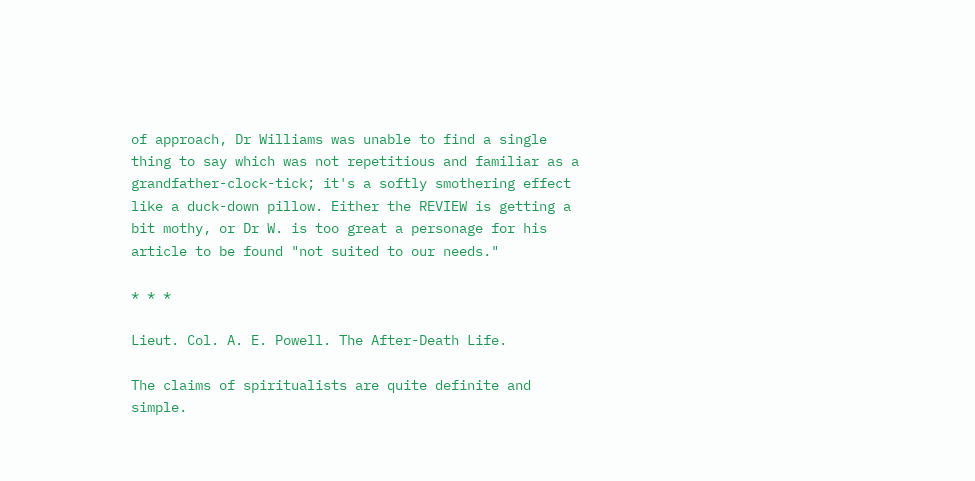of approach, Dr Williams was unable to find a single thing to say which was not repetitious and familiar as a grandfather-clock-tick; it's a softly smothering effect like a duck-down pillow. Either the REVIEW is getting a bit mothy, or Dr W. is too great a personage for his article to be found "not suited to our needs."

* * *

Lieut. Col. A. E. Powell. The After-Death Life.

The claims of spiritualists are quite definite and simple.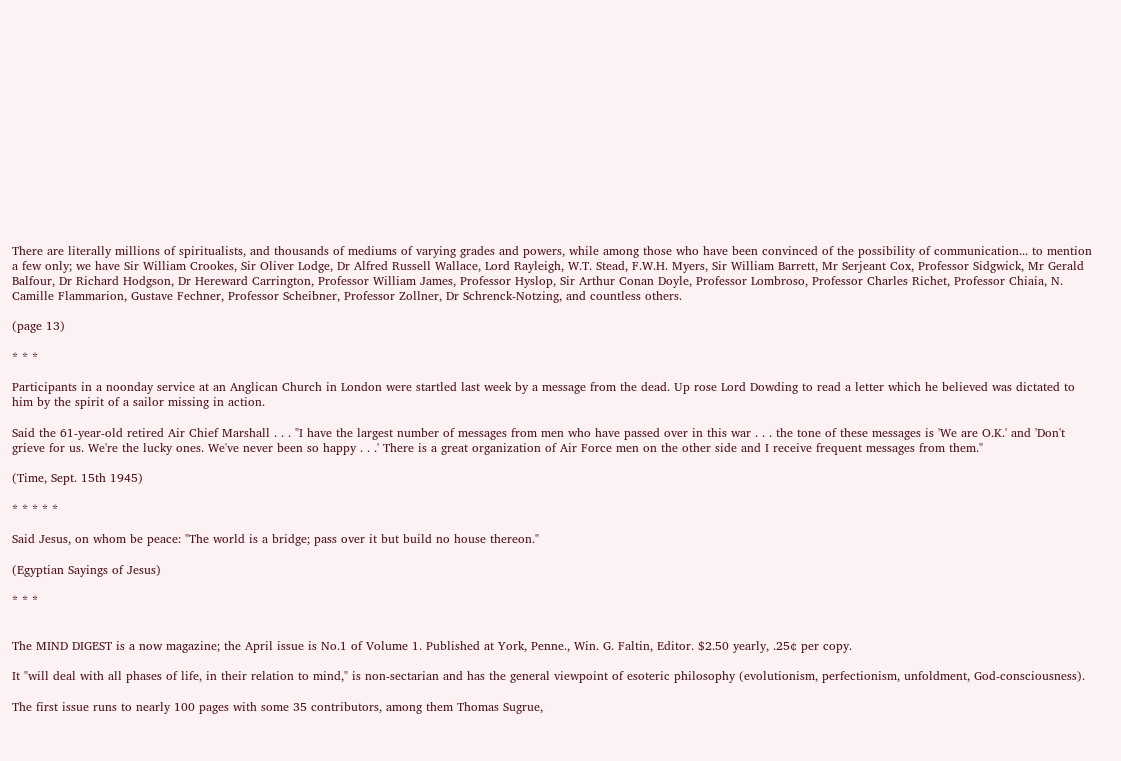There are literally millions of spiritualists, and thousands of mediums of varying grades and powers, while among those who have been convinced of the possibility of communication... to mention a few only; we have Sir William Crookes, Sir Oliver Lodge, Dr Alfred Russell Wallace, Lord Rayleigh, W.T. Stead, F.W.H. Myers, Sir William Barrett, Mr Serjeant Cox, Professor Sidgwick, Mr Gerald Balfour, Dr Richard Hodgson, Dr Hereward Carrington, Professor William James, Professor Hyslop, Sir Arthur Conan Doyle, Professor Lombroso, Professor Charles Richet, Professor Chiaia, N. Camille Flammarion, Gustave Fechner, Professor Scheibner, Professor Zollner, Dr Schrenck-Notzing, and countless others.

(page 13)

* * *

Participants in a noonday service at an Anglican Church in London were startled last week by a message from the dead. Up rose Lord Dowding to read a letter which he believed was dictated to him by the spirit of a sailor missing in action.

Said the 61-year-old retired Air Chief Marshall . . . "I have the largest number of messages from men who have passed over in this war . . . the tone of these messages is 'We are O.K.' and 'Don't grieve for us. We're the lucky ones. We've never been so happy . . .' There is a great organization of Air Force men on the other side and I receive frequent messages from them."

(Time, Sept. 15th 1945)

* * * * *

Said Jesus, on whom be peace: "The world is a bridge; pass over it but build no house thereon."

(Egyptian Sayings of Jesus)

* * *


The MIND DIGEST is a now magazine; the April issue is No.1 of Volume 1. Published at York, Penne., Win. G. Faltin, Editor. $2.50 yearly, .25¢ per copy.

It "will deal with all phases of life, in their relation to mind," is non-sectarian and has the general viewpoint of esoteric philosophy (evolutionism, perfectionism, unfoldment, God-consciousness).

The first issue runs to nearly 100 pages with some 35 contributors, among them Thomas Sugrue,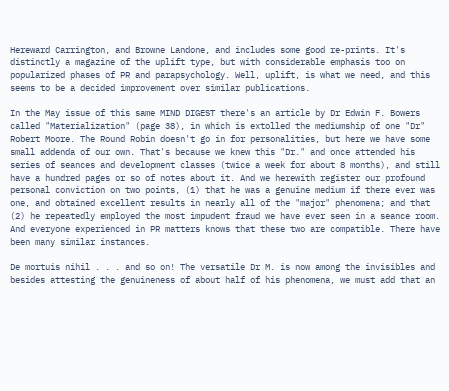Hereward Carrington, and Browne Landone, and includes some good re-prints. It's distinctly a magazine of the uplift type, but with considerable emphasis too on popularized phases of PR and parapsychology. Well, uplift, is what we need, and this seems to be a decided improvement over similar publications.

In the May issue of this same MIND DIGEST there's an article by Dr Edwin F. Bowers called "Materialization" (page 38), in which is extolled the mediumship of one "Dr" Robert Moore. The Round Robin doesn't go in for personalities, but here we have some small addenda of our own. That's because we knew this "Dr." and once attended his series of seances and development classes (twice a week for about 8 months), and still have a hundred pages or so of notes about it. And we herewith register our profound personal conviction on two points, (1) that he was a genuine medium if there ever was one, and obtained excellent results in nearly all of the "major" phenomena; and that (2) he repeatedly employed the most impudent fraud we have ever seen in a seance room. And everyone experienced in PR matters knows that these two are compatible. There have been many similar instances.

De mortuis nihil . . . and so on! The versatile Dr M. is now among the invisibles and besides attesting the genuineness of about half of his phenomena, we must add that an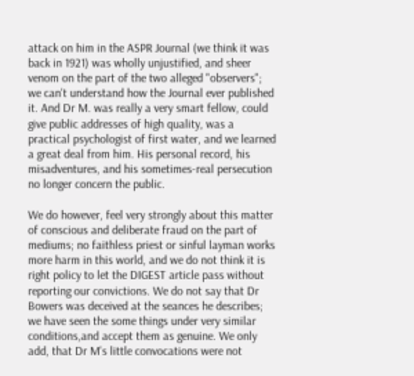attack on him in the ASPR Journal (we think it was back in 1921) was wholly unjustified, and sheer venom on the part of the two alleged "observers"; we can't understand how the Journal ever published it. And Dr M. was really a very smart fellow, could give public addresses of high quality, was a practical psychologist of first water, and we learned a great deal from him. His personal record, his misadventures, and his sometimes-real persecution no longer concern the public.

We do however, feel very strongly about this matter of conscious and deliberate fraud on the part of mediums; no faithless priest or sinful layman works more harm in this world, and we do not think it is right policy to let the DIGEST article pass without reporting our convictions. We do not say that Dr Bowers was deceived at the seances he describes; we have seen the some things under very similar conditions,and accept them as genuine. We only add, that Dr M's little convocations were not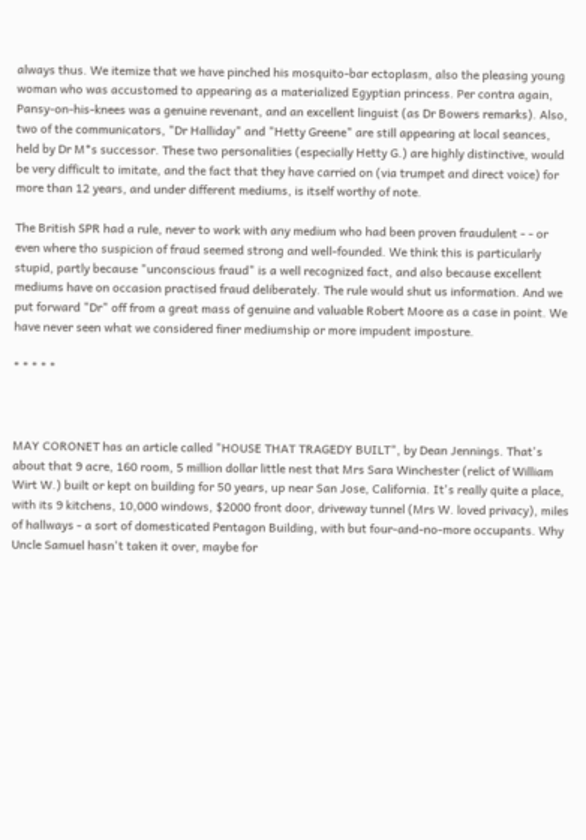always thus. We itemize that we have pinched his mosquito-bar ectoplasm, also the pleasing young woman who was accustomed to appearing as a materialized Egyptian princess. Per contra again, Pansy-on-his-knees was a genuine revenant, and an excellent linguist (as Dr Bowers remarks). Also, two of the communicators, "Dr Halliday" and "Hetty Greene" are still appearing at local seances, held by Dr M*s successor. These two personalities (especially Hetty G.) are highly distinctive, would be very difficult to imitate, and the fact that they have carried on (via trumpet and direct voice) for more than 12 years, and under different mediums, is itself worthy of note.

The British SPR had a rule, never to work with any medium who had been proven fraudulent - - or even where tho suspicion of fraud seemed strong and well-founded. We think this is particularly stupid, partly because "unconscious fraud" is a well recognized fact, and also because excellent mediums have on occasion practised fraud deliberately. The rule would shut us information. And we put forward "Dr" off from a great mass of genuine and valuable Robert Moore as a case in point. We have never seen what we considered finer mediumship or more impudent imposture.

* * * * *



MAY CORONET has an article called "HOUSE THAT TRAGEDY BUILT", by Dean Jennings. That's about that 9 acre, 160 room, 5 million dollar little nest that Mrs Sara Winchester (relict of William Wirt W.) built or kept on building for 50 years, up near San Jose, California. It's really quite a place, with its 9 kitchens, 10,000 windows, $2000 front door, driveway tunnel (Mrs W. loved privacy), miles of hallways - a sort of domesticated Pentagon Building, with but four-and-no-more occupants. Why Uncle Samuel hasn't taken it over, maybe for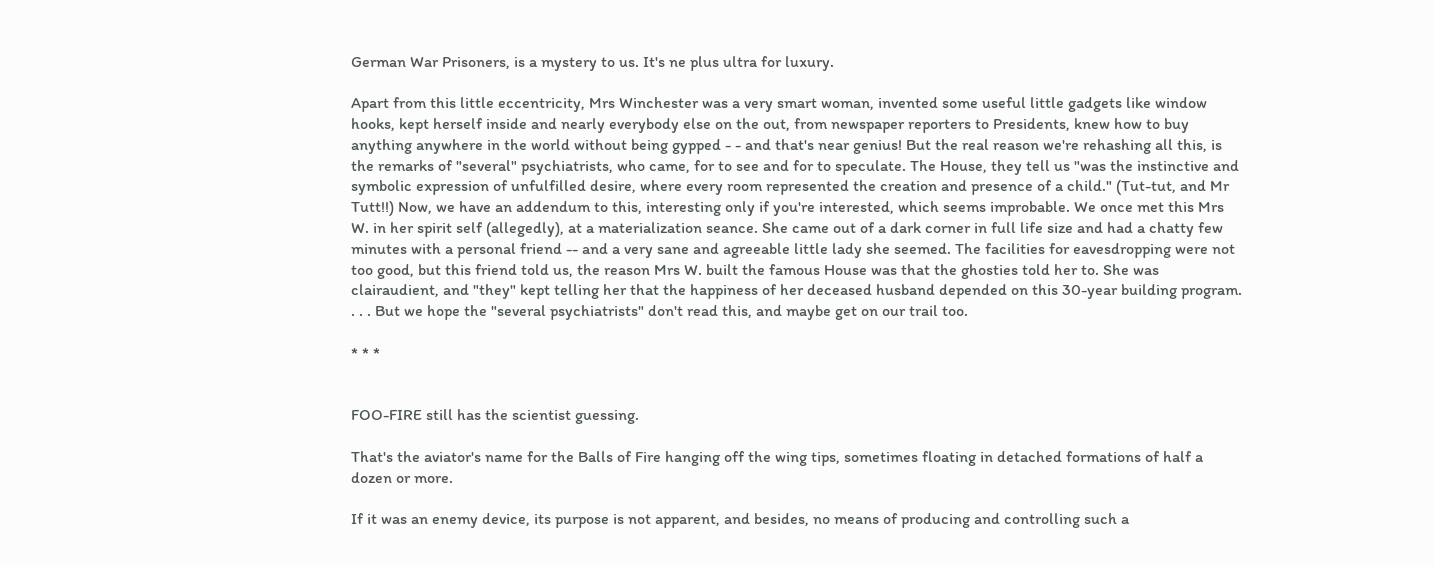German War Prisoners, is a mystery to us. It's ne plus ultra for luxury.

Apart from this little eccentricity, Mrs Winchester was a very smart woman, invented some useful little gadgets like window hooks, kept herself inside and nearly everybody else on the out, from newspaper reporters to Presidents, knew how to buy anything anywhere in the world without being gypped - - and that's near genius! But the real reason we're rehashing all this, is the remarks of "several" psychiatrists, who came, for to see and for to speculate. The House, they tell us "was the instinctive and symbolic expression of unfulfilled desire, where every room represented the creation and presence of a child." (Tut-tut, and Mr Tutt!!) Now, we have an addendum to this, interesting only if you're interested, which seems improbable. We once met this Mrs W. in her spirit self (allegedly), at a materialization seance. She came out of a dark corner in full life size and had a chatty few minutes with a personal friend -- and a very sane and agreeable little lady she seemed. The facilities for eavesdropping were not too good, but this friend told us, the reason Mrs W. built the famous House was that the ghosties told her to. She was clairaudient, and "they" kept telling her that the happiness of her deceased husband depended on this 30-year building program. . . . But we hope the "several psychiatrists" don't read this, and maybe get on our trail too.

* * *


FOO-FIRE still has the scientist guessing.

That's the aviator's name for the Balls of Fire hanging off the wing tips, sometimes floating in detached formations of half a dozen or more.

If it was an enemy device, its purpose is not apparent, and besides, no means of producing and controlling such a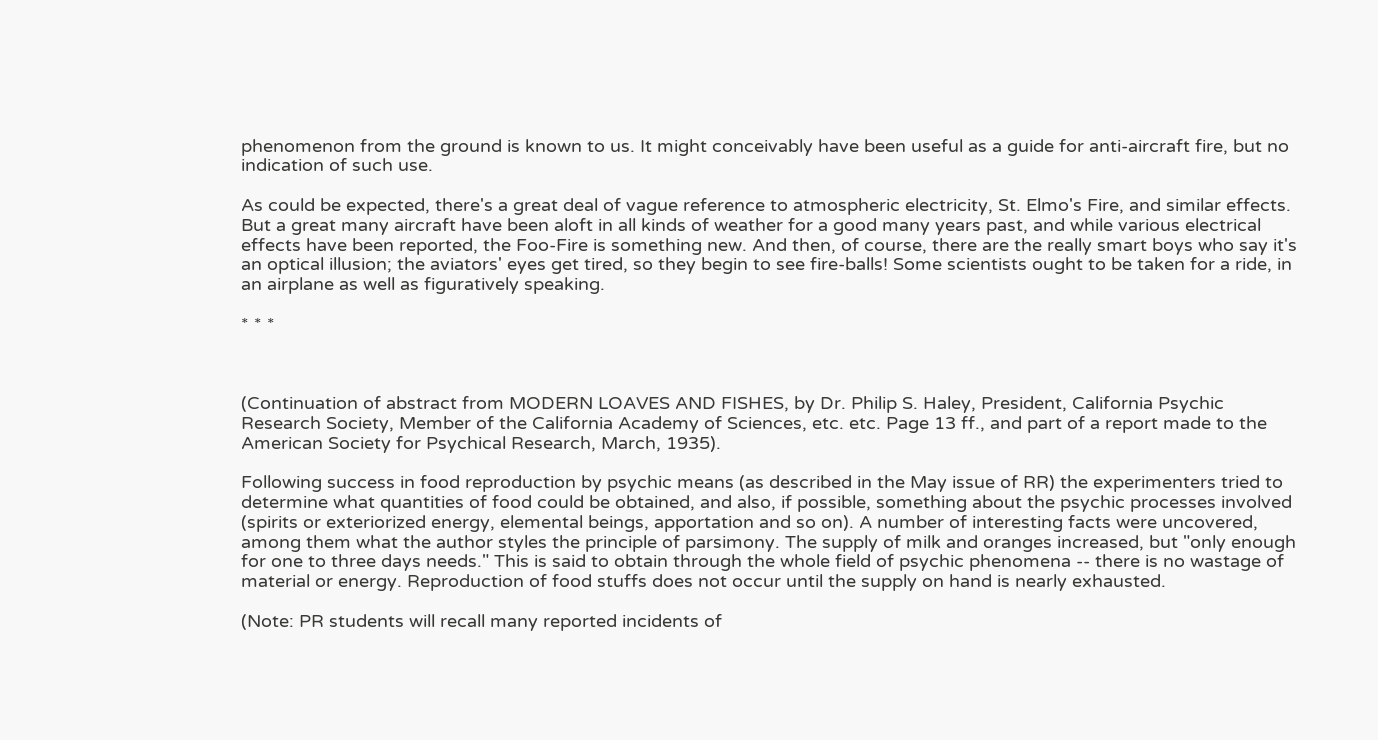phenomenon from the ground is known to us. It might conceivably have been useful as a guide for anti-aircraft fire, but no indication of such use.

As could be expected, there's a great deal of vague reference to atmospheric electricity, St. Elmo's Fire, and similar effects. But a great many aircraft have been aloft in all kinds of weather for a good many years past, and while various electrical effects have been reported, the Foo-Fire is something new. And then, of course, there are the really smart boys who say it's an optical illusion; the aviators' eyes get tired, so they begin to see fire-balls! Some scientists ought to be taken for a ride, in an airplane as well as figuratively speaking.

* * *



(Continuation of abstract from MODERN LOAVES AND FISHES, by Dr. Philip S. Haley, President, California Psychic Research Society, Member of the California Academy of Sciences, etc. etc. Page 13 ff., and part of a report made to the American Society for Psychical Research, March, 1935).

Following success in food reproduction by psychic means (as described in the May issue of RR) the experimenters tried to determine what quantities of food could be obtained, and also, if possible, something about the psychic processes involved (spirits or exteriorized energy, elemental beings, apportation and so on). A number of interesting facts were uncovered, among them what the author styles the principle of parsimony. The supply of milk and oranges increased, but "only enough for one to three days needs." This is said to obtain through the whole field of psychic phenomena -- there is no wastage of material or energy. Reproduction of food stuffs does not occur until the supply on hand is nearly exhausted.

(Note: PR students will recall many reported incidents of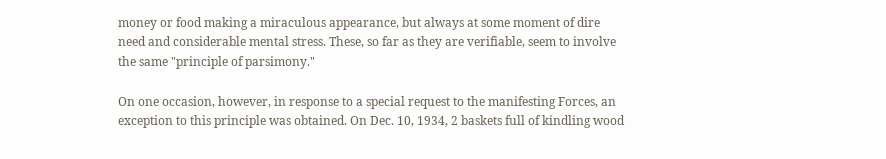money or food making a miraculous appearance, but always at some moment of dire need and considerable mental stress. These, so far as they are verifiable, seem to involve the same "principle of parsimony."

On one occasion, however, in response to a special request to the manifesting Forces, an exception to this principle was obtained. On Dec. 10, 1934, 2 baskets full of kindling wood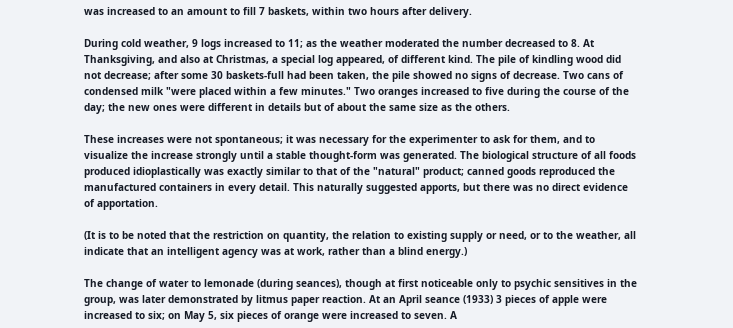was increased to an amount to fill 7 baskets, within two hours after delivery.

During cold weather, 9 logs increased to 11; as the weather moderated the number decreased to 8. At Thanksgiving, and also at Christmas, a special log appeared, of different kind. The pile of kindling wood did not decrease; after some 30 baskets-full had been taken, the pile showed no signs of decrease. Two cans of condensed milk "were placed within a few minutes." Two oranges increased to five during the course of the day; the new ones were different in details but of about the same size as the others.

These increases were not spontaneous; it was necessary for the experimenter to ask for them, and to visualize the increase strongly until a stable thought-form was generated. The biological structure of all foods produced idioplastically was exactly similar to that of the "natural" product; canned goods reproduced the manufactured containers in every detail. This naturally suggested apports, but there was no direct evidence of apportation.

(It is to be noted that the restriction on quantity, the relation to existing supply or need, or to the weather, all indicate that an intelligent agency was at work, rather than a blind energy.)

The change of water to lemonade (during seances), though at first noticeable only to psychic sensitives in the group, was later demonstrated by litmus paper reaction. At an April seance (1933) 3 pieces of apple were increased to six; on May 5, six pieces of orange were increased to seven. A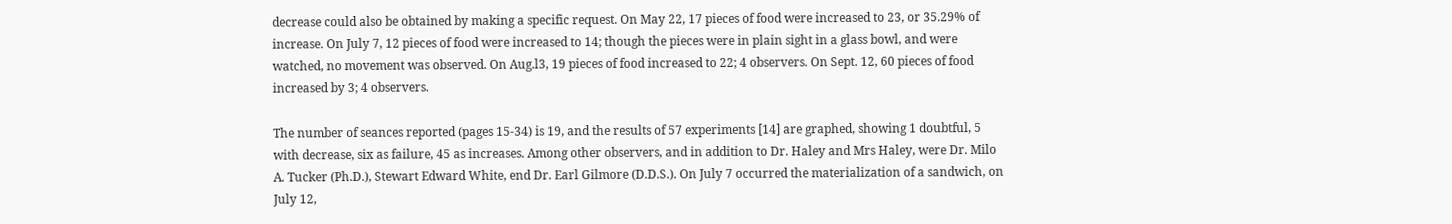decrease could also be obtained by making a specific request. On May 22, 17 pieces of food were increased to 23, or 35.29% of increase. On July 7, 12 pieces of food were increased to 14; though the pieces were in plain sight in a glass bowl, and were watched, no movement was observed. On Aug.l3, 19 pieces of food increased to 22; 4 observers. On Sept. 12, 60 pieces of food increased by 3; 4 observers.

The number of seances reported (pages 15-34) is 19, and the results of 57 experiments [14] are graphed, showing 1 doubtful, 5 with decrease, six as failure, 45 as increases. Among other observers, and in addition to Dr. Haley and Mrs Haley, were Dr. Milo A. Tucker (Ph.D.), Stewart Edward White, end Dr. Earl Gilmore (D.D.S.). On July 7 occurred the materialization of a sandwich, on July 12,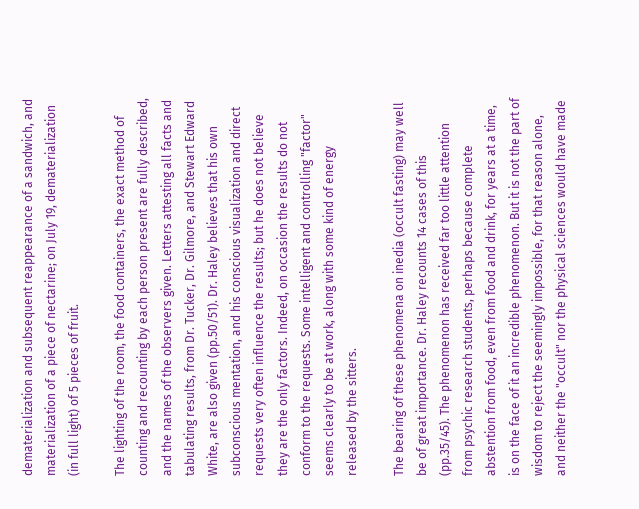dematerialization and subsequent reappearance of a sandwich, and materialization of a piece of nectarine; on July 19, dematerialization (in full light) of 5 pieces of fruit.

The lighting of the room, the food containers, the exact method of counting and recounting by each person present are fully described, and the names of the observers given. Letters attesting all facts and tabulating results, from Dr. Tucker, Dr. Gilmore, and Stewart Edward White, are also given (pp.50/51). Dr. Haley believes that his own subconscious mentation, and his conscious visualization and direct requests very often influence the results; but he does not believe they are the only factors. Indeed, on occasion the results do not conform to the requests. Some intelligent and controlling "factor" seems clearly to be at work, along with some kind of energy released by the sitters.

The bearing of these phenomena on inedia (occult fasting) may well be of great importance. Dr. Haley recounts 14 cases of this (pp.35/45). The phenomenon has received far too little attention from psychic research students, perhaps because complete abstention from food, even from food and drink, for years at a time, is on the face of it an incredible phenomenon. But it is not the part of wisdom to reject the seemingly impossible, for that reason alone, and neither the "occult" nor the physical sciences would have made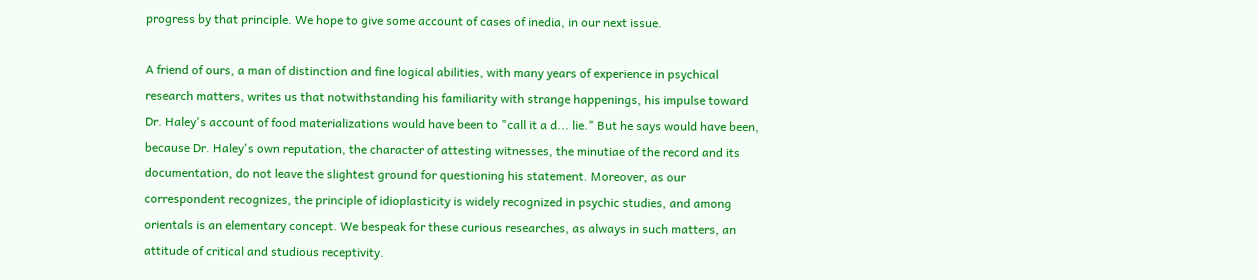progress by that principle. We hope to give some account of cases of inedia, in our next issue.

A friend of ours, a man of distinction and fine logical abilities, with many years of experience in psychical research matters, writes us that notwithstanding his familiarity with strange happenings, his impulse toward Dr. Haley's account of food materializations would have been to "call it a d... lie." But he says would have been, because Dr. Haley's own reputation, the character of attesting witnesses, the minutiae of the record and its documentation, do not leave the slightest ground for questioning his statement. Moreover, as our correspondent recognizes, the principle of idioplasticity is widely recognized in psychic studies, and among orientals is an elementary concept. We bespeak for these curious researches, as always in such matters, an attitude of critical and studious receptivity.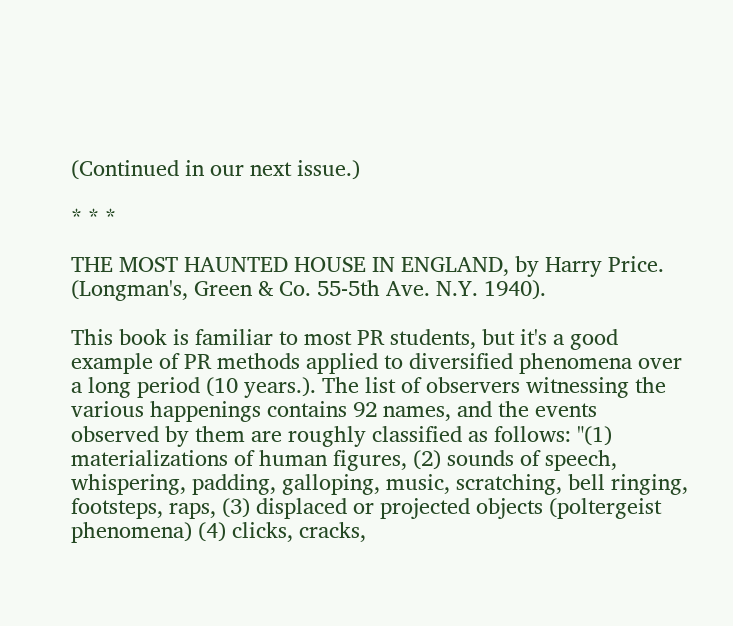(Continued in our next issue.)

* * *

THE MOST HAUNTED HOUSE IN ENGLAND, by Harry Price. (Longman's, Green & Co. 55-5th Ave. N.Y. 1940).

This book is familiar to most PR students, but it's a good example of PR methods applied to diversified phenomena over a long period (10 years.). The list of observers witnessing the various happenings contains 92 names, and the events observed by them are roughly classified as follows: "(1) materializations of human figures, (2) sounds of speech, whispering, padding, galloping, music, scratching, bell ringing, footsteps, raps, (3) displaced or projected objects (poltergeist phenomena) (4) clicks, cracks,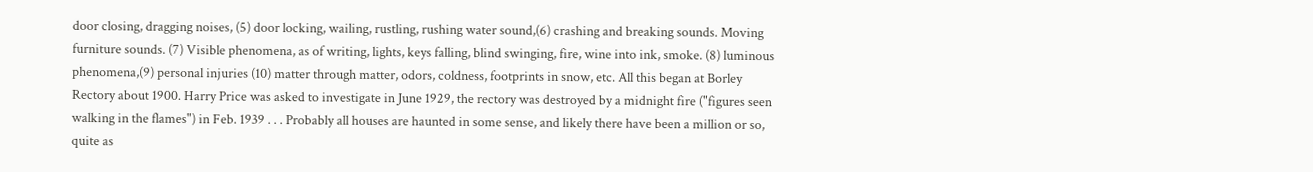door closing, dragging noises, (5) door locking, wailing, rustling, rushing water sound,(6) crashing and breaking sounds. Moving furniture sounds. (7) Visible phenomena, as of writing, lights, keys falling, blind swinging, fire, wine into ink, smoke. (8) luminous phenomena,(9) personal injuries (10) matter through matter, odors, coldness, footprints in snow, etc. All this began at Borley Rectory about 1900. Harry Price was asked to investigate in June 1929, the rectory was destroyed by a midnight fire ("figures seen walking in the flames") in Feb. 1939 . . . Probably all houses are haunted in some sense, and likely there have been a million or so, quite as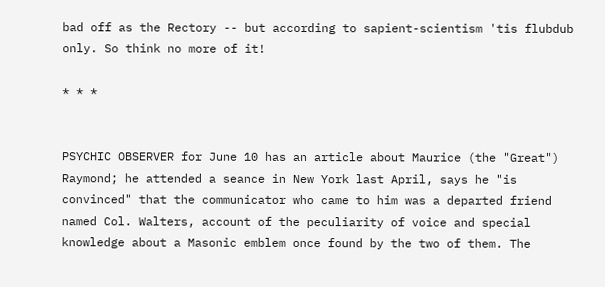bad off as the Rectory -- but according to sapient-scientism 'tis flubdub only. So think no more of it!

* * *


PSYCHIC OBSERVER for June 10 has an article about Maurice (the "Great") Raymond; he attended a seance in New York last April, says he "is convinced" that the communicator who came to him was a departed friend named Col. Walters, account of the peculiarity of voice and special knowledge about a Masonic emblem once found by the two of them. The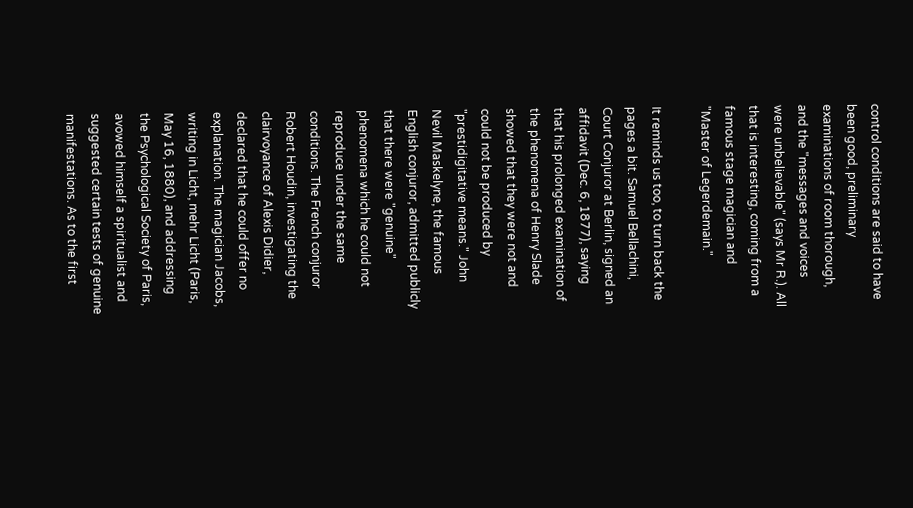control conditions are said to have been good, preliminary examinations of room thorough, and the "messages and voices were unbelievable" (says Mr R.). All that is interesting, coming from a famous stage magician and "Master of Legerdemain."

It reminds us too, to turn back the pages a bit. Samuel Bellachini, Court Conjuror at Berlin, signed an affidavit (Dec. 6, 1877), saying that his prolonged examination of the phenomena of Henry Slade showed that they were not and could not be produced by "prestidigitative means." John Nevil Maskelyne, the famous English conjuror, admitted publicly that there were "genuine" phenomena which he could not reproduce under the same conditions. The French conjuror Robert Houdin, investigating the clairvoyance of Alexis Didier, declared that he could offer no explanation. The magician Jacobs, writing in Licht, mehr Licht (Paris, May 16, 1880), and addressing the Psychological Society of Paris, avowed himself a spiritualist and suggested certain tests of genuine manifestations. As to the first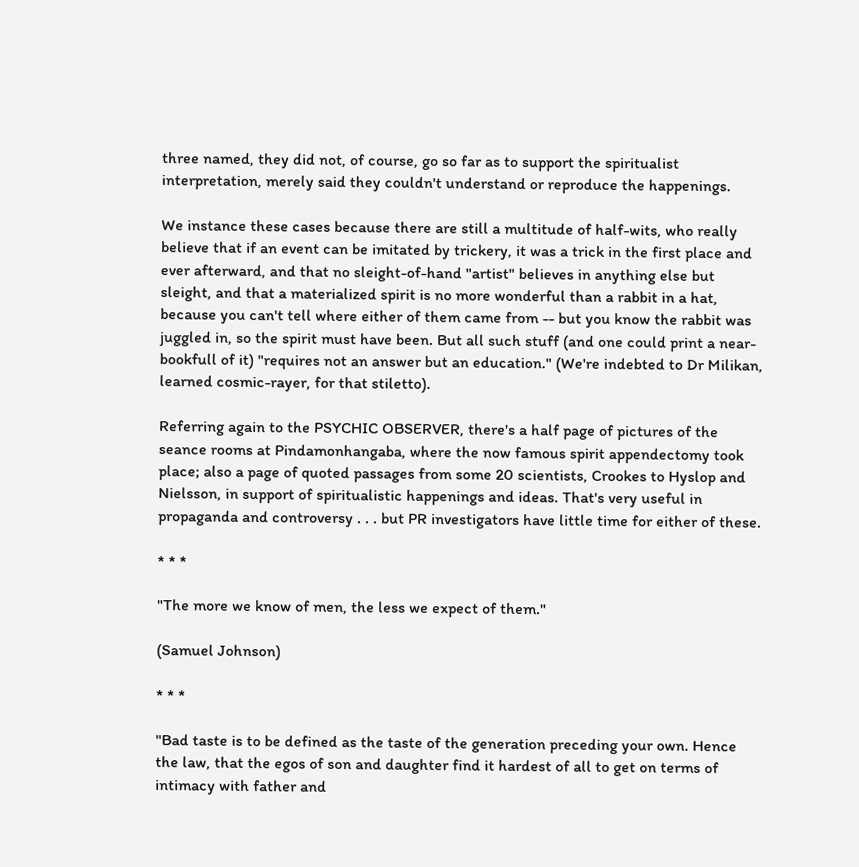three named, they did not, of course, go so far as to support the spiritualist interpretation, merely said they couldn't understand or reproduce the happenings.

We instance these cases because there are still a multitude of half-wits, who really believe that if an event can be imitated by trickery, it was a trick in the first place and ever afterward, and that no sleight-of-hand "artist" believes in anything else but sleight, and that a materialized spirit is no more wonderful than a rabbit in a hat, because you can't tell where either of them came from -- but you know the rabbit was juggled in, so the spirit must have been. But all such stuff (and one could print a near-bookfull of it) "requires not an answer but an education." (We're indebted to Dr Milikan, learned cosmic-rayer, for that stiletto).

Referring again to the PSYCHIC OBSERVER, there's a half page of pictures of the seance rooms at Pindamonhangaba, where the now famous spirit appendectomy took place; also a page of quoted passages from some 20 scientists, Crookes to Hyslop and Nielsson, in support of spiritualistic happenings and ideas. That's very useful in propaganda and controversy . . . but PR investigators have little time for either of these.

* * *

"The more we know of men, the less we expect of them."

(Samuel Johnson)

* * *

"Bad taste is to be defined as the taste of the generation preceding your own. Hence the law, that the egos of son and daughter find it hardest of all to get on terms of intimacy with father and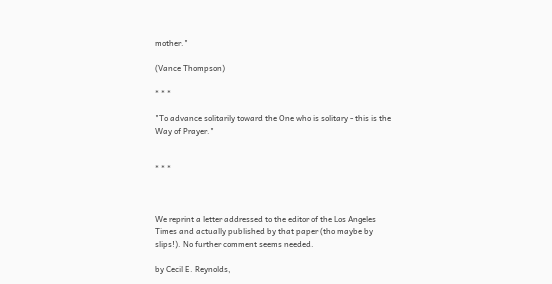mother."

(Vance Thompson)

* * *

"To advance solitarily toward the One who is solitary - this is the Way of Prayer."


* * *



We reprint a letter addressed to the editor of the Los Angeles Times and actually published by that paper (tho maybe by slips!). No further comment seems needed.

by Cecil E. Reynolds,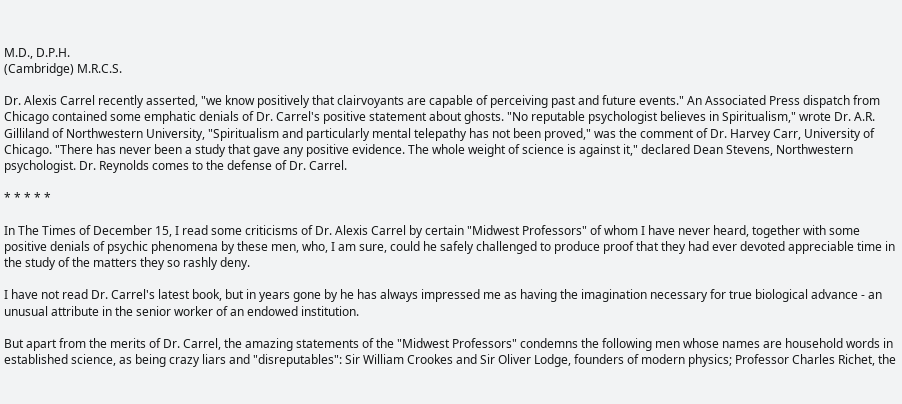M.D., D.P.H.
(Cambridge) M.R.C.S.

Dr. Alexis Carrel recently asserted, "we know positively that clairvoyants are capable of perceiving past and future events." An Associated Press dispatch from Chicago contained some emphatic denials of Dr. Carrel's positive statement about ghosts. "No reputable psychologist believes in Spiritualism," wrote Dr. A.R. Gilliland of Northwestern University, "Spiritualism and particularly mental telepathy has not been proved," was the comment of Dr. Harvey Carr, University of Chicago. "There has never been a study that gave any positive evidence. The whole weight of science is against it," declared Dean Stevens, Northwestern psychologist. Dr. Reynolds comes to the defense of Dr. Carrel.

* * * * *

In The Times of December 15, I read some criticisms of Dr. Alexis Carrel by certain "Midwest Professors" of whom I have never heard, together with some positive denials of psychic phenomena by these men, who, I am sure, could he safely challenged to produce proof that they had ever devoted appreciable time in the study of the matters they so rashly deny.

I have not read Dr. Carrel's latest book, but in years gone by he has always impressed me as having the imagination necessary for true biological advance - an unusual attribute in the senior worker of an endowed institution.

But apart from the merits of Dr. Carrel, the amazing statements of the "Midwest Professors" condemns the following men whose names are household words in established science, as being crazy liars and "disreputables": Sir William Crookes and Sir Oliver Lodge, founders of modern physics; Professor Charles Richet, the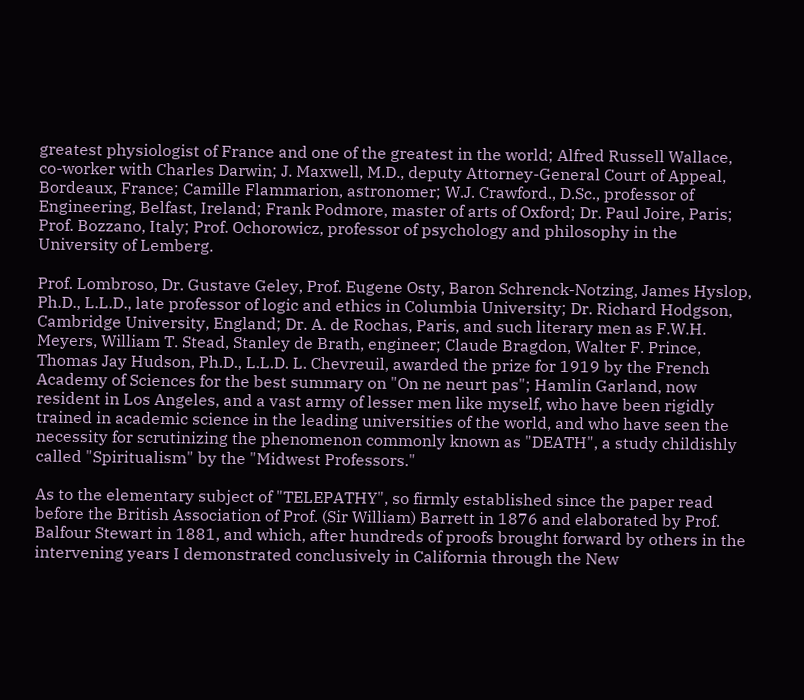greatest physiologist of France and one of the greatest in the world; Alfred Russell Wallace, co-worker with Charles Darwin; J. Maxwell, M.D., deputy Attorney-General Court of Appeal, Bordeaux, France; Camille Flammarion, astronomer; W.J. Crawford., D.Sc., professor of Engineering, Belfast, Ireland; Frank Podmore, master of arts of Oxford; Dr. Paul Joire, Paris; Prof. Bozzano, Italy; Prof. Ochorowicz, professor of psychology and philosophy in the University of Lemberg.

Prof. Lombroso, Dr. Gustave Geley, Prof. Eugene Osty, Baron Schrenck-Notzing, James Hyslop, Ph.D., L.L.D., late professor of logic and ethics in Columbia University; Dr. Richard Hodgson, Cambridge University, England; Dr. A. de Rochas, Paris, and such literary men as F.W.H. Meyers, William T. Stead, Stanley de Brath, engineer; Claude Bragdon, Walter F. Prince, Thomas Jay Hudson, Ph.D., L.L.D. L. Chevreuil, awarded the prize for 1919 by the French Academy of Sciences for the best summary on "On ne neurt pas"; Hamlin Garland, now resident in Los Angeles, and a vast army of lesser men like myself, who have been rigidly trained in academic science in the leading universities of the world, and who have seen the necessity for scrutinizing the phenomenon commonly known as "DEATH", a study childishly called "Spiritualism" by the "Midwest Professors."

As to the elementary subject of "TELEPATHY", so firmly established since the paper read before the British Association of Prof. (Sir William) Barrett in 1876 and elaborated by Prof. Balfour Stewart in 1881, and which, after hundreds of proofs brought forward by others in the intervening years I demonstrated conclusively in California through the New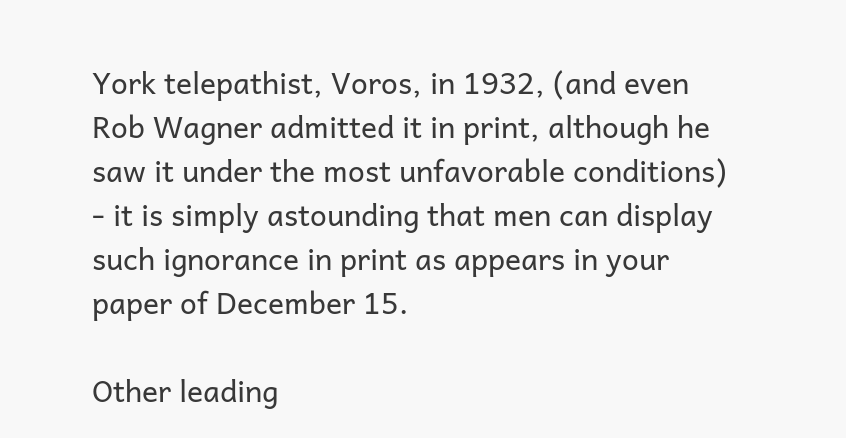York telepathist, Voros, in 1932, (and even Rob Wagner admitted it in print, although he saw it under the most unfavorable conditions) - it is simply astounding that men can display such ignorance in print as appears in your paper of December 15.

Other leading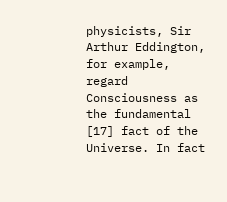physicists, Sir Arthur Eddington, for example, regard Consciousness as the fundamental [17] fact of the Universe. In fact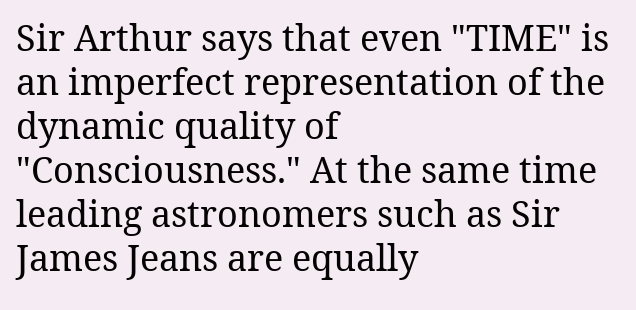Sir Arthur says that even "TIME" is an imperfect representation of the dynamic quality of "Consciousness." At the same time leading astronomers such as Sir James Jeans are equally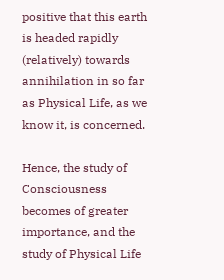positive that this earth is headed rapidly (relatively) towards annihilation in so far as Physical Life, as we know it, is concerned.

Hence, the study of Consciousness becomes of greater importance, and the study of Physical Life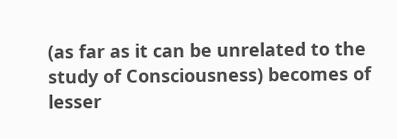(as far as it can be unrelated to the study of Consciousness) becomes of lesser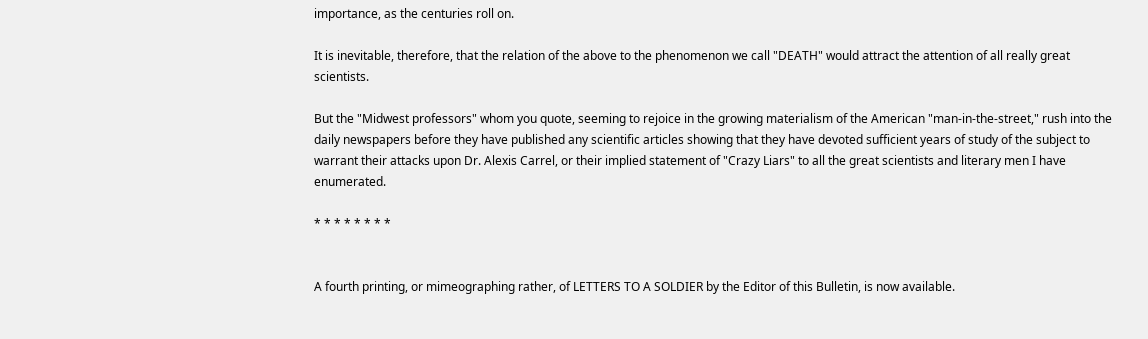importance, as the centuries roll on.

It is inevitable, therefore, that the relation of the above to the phenomenon we call "DEATH" would attract the attention of all really great scientists.

But the "Midwest professors" whom you quote, seeming to rejoice in the growing materialism of the American "man-in-the-street," rush into the daily newspapers before they have published any scientific articles showing that they have devoted sufficient years of study of the subject to warrant their attacks upon Dr. Alexis Carrel, or their implied statement of "Crazy Liars" to all the great scientists and literary men I have enumerated.

* * * * * * * *


A fourth printing, or mimeographing rather, of LETTERS TO A SOLDIER by the Editor of this Bulletin, is now available.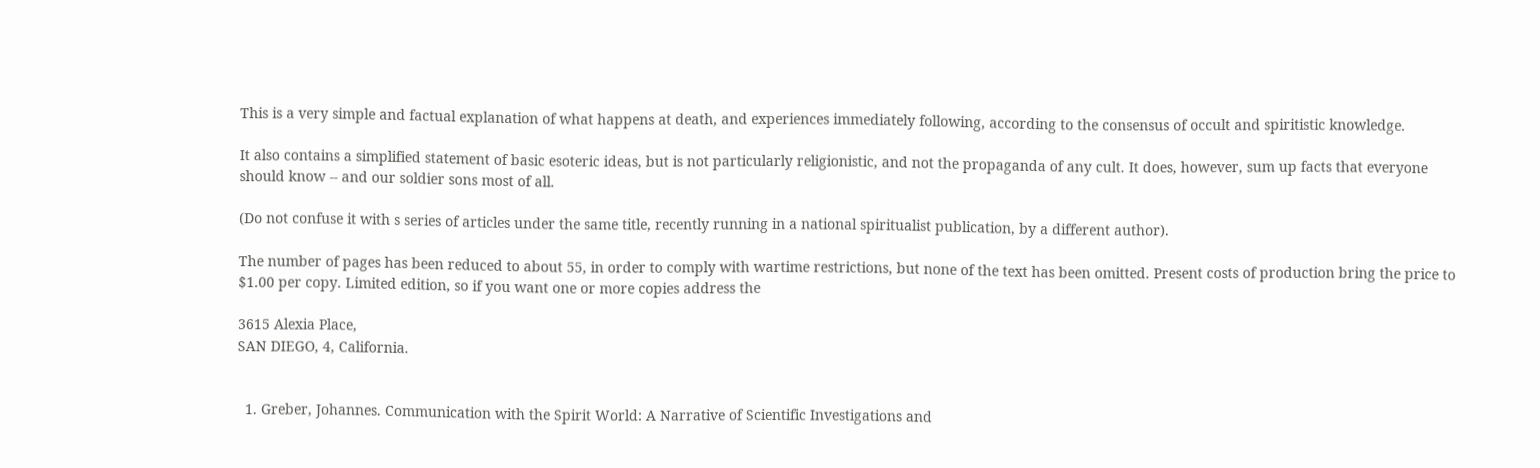This is a very simple and factual explanation of what happens at death, and experiences immediately following, according to the consensus of occult and spiritistic knowledge.

It also contains a simplified statement of basic esoteric ideas, but is not particularly religionistic, and not the propaganda of any cult. It does, however, sum up facts that everyone should know -- and our soldier sons most of all.

(Do not confuse it with s series of articles under the same title, recently running in a national spiritualist publication, by a different author).

The number of pages has been reduced to about 55, in order to comply with wartime restrictions, but none of the text has been omitted. Present costs of production bring the price to $1.00 per copy. Limited edition, so if you want one or more copies address the

3615 Alexia Place,
SAN DIEGO, 4, California.


  1. Greber, Johannes. Communication with the Spirit World: A Narrative of Scientific Investigations and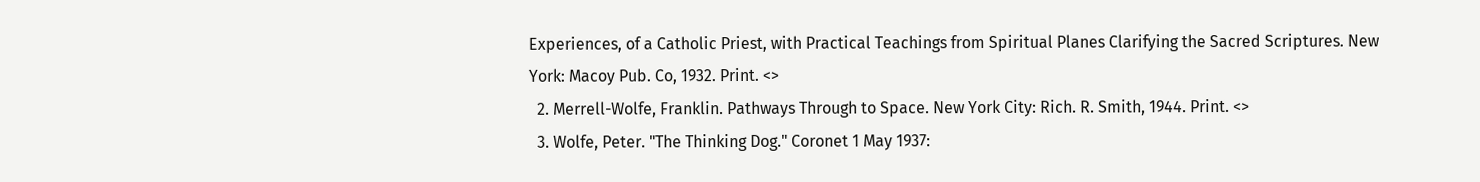Experiences, of a Catholic Priest, with Practical Teachings from Spiritual Planes Clarifying the Sacred Scriptures. New York: Macoy Pub. Co, 1932. Print. <>
  2. Merrell-Wolfe, Franklin. Pathways Through to Space. New York City: Rich. R. Smith, 1944. Print. <>
  3. Wolfe, Peter. "The Thinking Dog." Coronet 1 May 1937: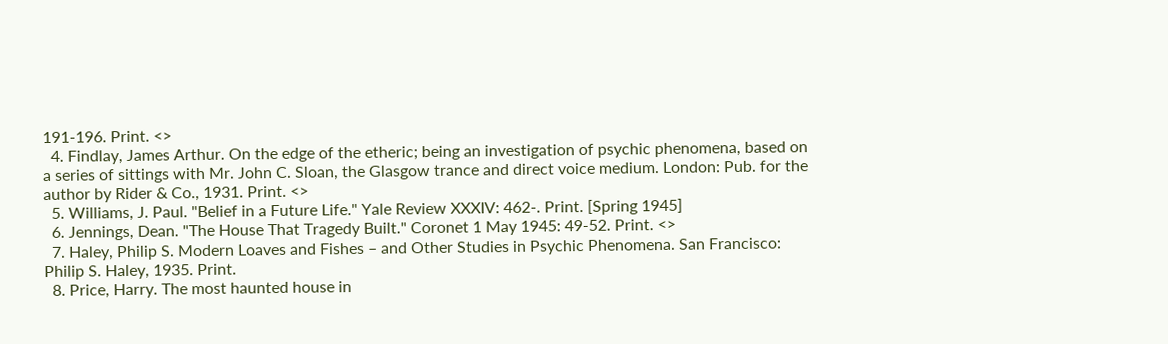191-196. Print. <>
  4. Findlay, James Arthur. On the edge of the etheric; being an investigation of psychic phenomena, based on a series of sittings with Mr. John C. Sloan, the Glasgow trance and direct voice medium. London: Pub. for the author by Rider & Co., 1931. Print. <>
  5. Williams, J. Paul. "Belief in a Future Life." Yale Review XXXIV: 462-. Print. [Spring 1945]
  6. Jennings, Dean. "The House That Tragedy Built." Coronet 1 May 1945: 49-52. Print. <>
  7. Haley, Philip S. Modern Loaves and Fishes – and Other Studies in Psychic Phenomena. San Francisco: Philip S. Haley, 1935. Print.
  8. Price, Harry. The most haunted house in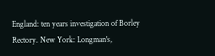England: ten years investigation of Borley Rectory. New York: Longman's,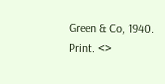Green & Co, 1940. Print. <>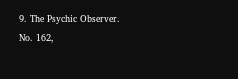9. The Psychic Observer. No. 162,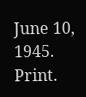June 10, 1945. Print.